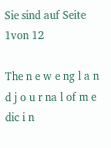Sie sind auf Seite 1von 12

The n e w e ng l a n d j o u r na l of m e dic i n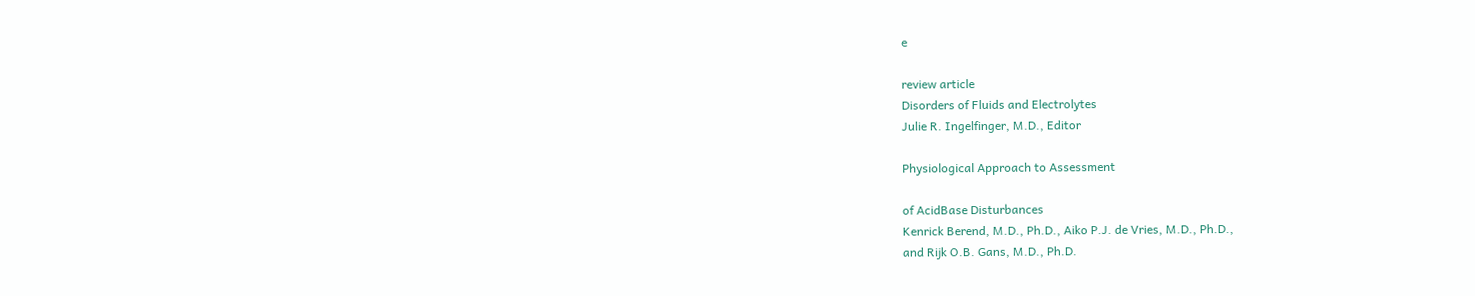e

review article
Disorders of Fluids and Electrolytes
Julie R. Ingelfinger, M.D., Editor

Physiological Approach to Assessment

of AcidBase Disturbances
Kenrick Berend, M.D., Ph.D., Aiko P.J. de Vries, M.D., Ph.D.,
and Rijk O.B. Gans, M.D., Ph.D.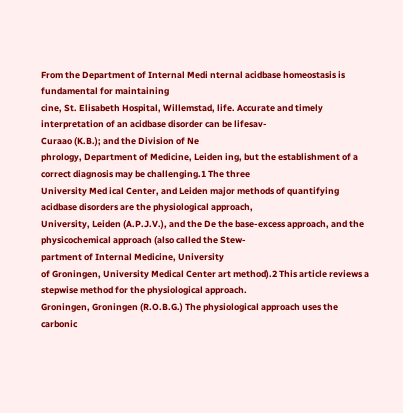From the Department of Internal Medi nternal acidbase homeostasis is fundamental for maintaining
cine, St. Elisabeth Hospital, Willemstad, life. Accurate and timely interpretation of an acidbase disorder can be lifesav-
Curaao (K.B.); and the Division of Ne
phrology, Department of Medicine, Leiden ing, but the establishment of a correct diagnosis may be challenging.1 The three
University Med ical Center, and Leiden major methods of quantifying acidbase disorders are the physiological approach,
University, Leiden (A.P.J.V.), and the De the base-excess approach, and the physicochemical approach (also called the Stew-
partment of Internal Medicine, University
of Groningen, University Medical Center art method).2 This article reviews a stepwise method for the physiological approach.
Groningen, Groningen (R.O.B.G.) The physiological approach uses the carbonic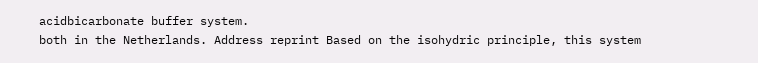acidbicarbonate buffer system.
both in the Netherlands. Address reprint Based on the isohydric principle, this system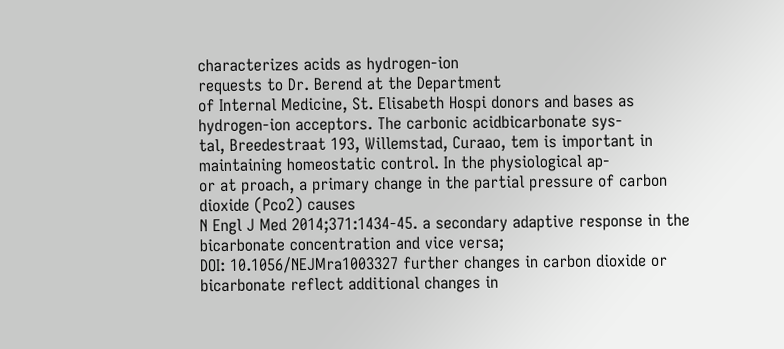characterizes acids as hydrogen-ion
requests to Dr. Berend at the Department
of Internal Medicine, St. Elisabeth Hospi donors and bases as hydrogen-ion acceptors. The carbonic acidbicarbonate sys-
tal, Breedestraat 193, Willemstad, Curaao, tem is important in maintaining homeostatic control. In the physiological ap-
or at proach, a primary change in the partial pressure of carbon dioxide (Pco2) causes
N Engl J Med 2014;371:1434-45. a secondary adaptive response in the bicarbonate concentration and vice versa;
DOI: 10.1056/NEJMra1003327 further changes in carbon dioxide or bicarbonate reflect additional changes in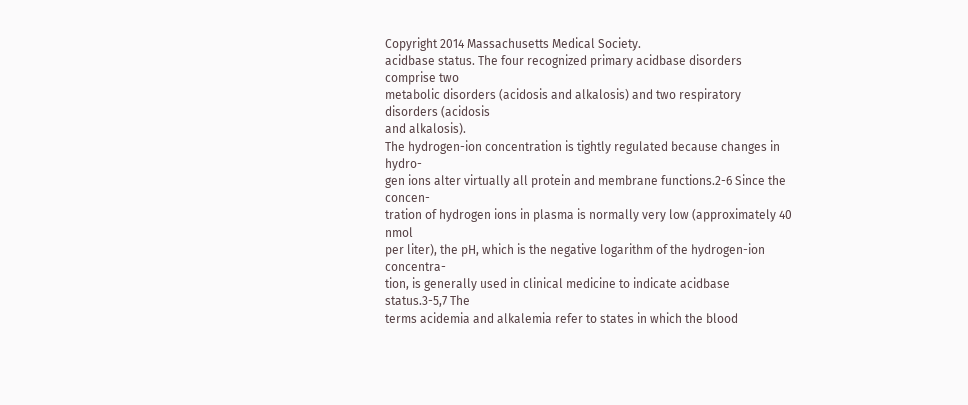Copyright 2014 Massachusetts Medical Society.
acidbase status. The four recognized primary acidbase disorders comprise two
metabolic disorders (acidosis and alkalosis) and two respiratory disorders (acidosis
and alkalosis).
The hydrogen-ion concentration is tightly regulated because changes in hydro-
gen ions alter virtually all protein and membrane functions.2-6 Since the concen-
tration of hydrogen ions in plasma is normally very low (approximately 40 nmol
per liter), the pH, which is the negative logarithm of the hydrogen-ion concentra-
tion, is generally used in clinical medicine to indicate acidbase status.3-5,7 The
terms acidemia and alkalemia refer to states in which the blood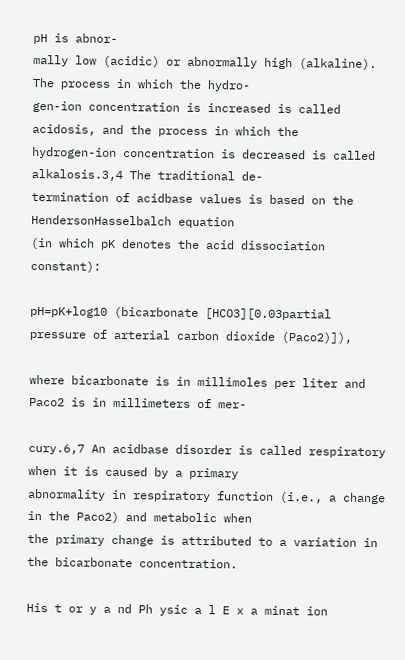pH is abnor-
mally low (acidic) or abnormally high (alkaline). The process in which the hydro-
gen-ion concentration is increased is called acidosis, and the process in which the
hydrogen-ion concentration is decreased is called alkalosis.3,4 The traditional de-
termination of acidbase values is based on the HendersonHasselbalch equation
(in which pK denotes the acid dissociation constant):

pH=pK+log10 (bicarbonate [HCO3][0.03partial pressure of arterial carbon dioxide (Paco2)]),

where bicarbonate is in millimoles per liter and Paco2 is in millimeters of mer-

cury.6,7 An acidbase disorder is called respiratory when it is caused by a primary
abnormality in respiratory function (i.e., a change in the Paco2) and metabolic when
the primary change is attributed to a variation in the bicarbonate concentration.

His t or y a nd Ph ysic a l E x a minat ion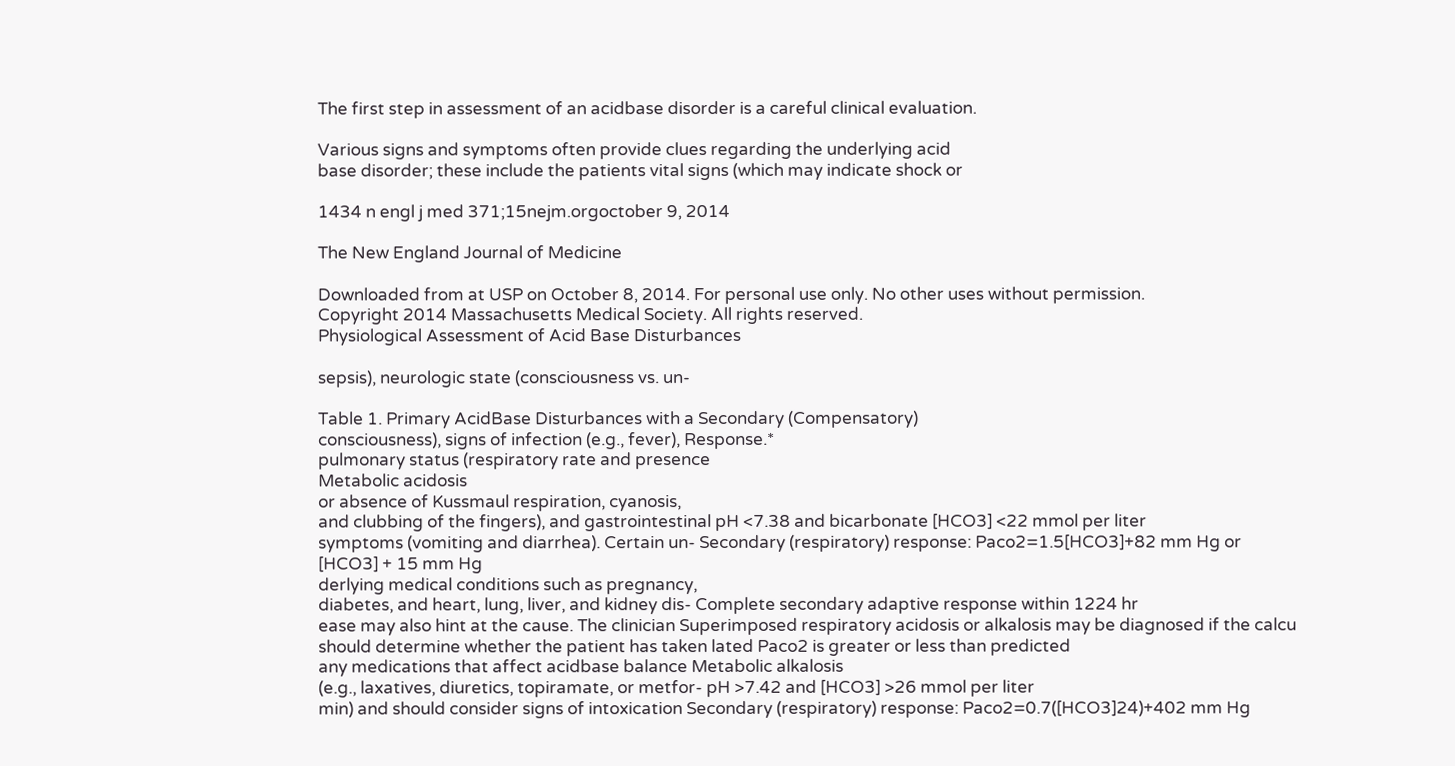The first step in assessment of an acidbase disorder is a careful clinical evaluation.

Various signs and symptoms often provide clues regarding the underlying acid
base disorder; these include the patients vital signs (which may indicate shock or

1434 n engl j med 371;15nejm.orgoctober 9, 2014

The New England Journal of Medicine

Downloaded from at USP on October 8, 2014. For personal use only. No other uses without permission.
Copyright 2014 Massachusetts Medical Society. All rights reserved.
Physiological Assessment of Acid Base Disturbances

sepsis), neurologic state (consciousness vs. un-

Table 1. Primary AcidBase Disturbances with a Secondary (Compensatory)
consciousness), signs of infection (e.g., fever), Response.*
pulmonary status (respiratory rate and presence
Metabolic acidosis
or absence of Kussmaul respiration, cyanosis,
and clubbing of the fingers), and gastrointestinal pH <7.38 and bicarbonate [HCO3] <22 mmol per liter
symptoms (vomiting and diarrhea). Certain un- Secondary (respiratory) response: Paco2=1.5[HCO3]+82 mm Hg or
[HCO3] + 15 mm Hg
derlying medical conditions such as pregnancy,
diabetes, and heart, lung, liver, and kidney dis- Complete secondary adaptive response within 1224 hr
ease may also hint at the cause. The clinician Superimposed respiratory acidosis or alkalosis may be diagnosed if the calcu
should determine whether the patient has taken lated Paco2 is greater or less than predicted
any medications that affect acidbase balance Metabolic alkalosis
(e.g., laxatives, diuretics, topiramate, or metfor- pH >7.42 and [HCO3] >26 mmol per liter
min) and should consider signs of intoxication Secondary (respiratory) response: Paco2=0.7([HCO3]24)+402 mm Hg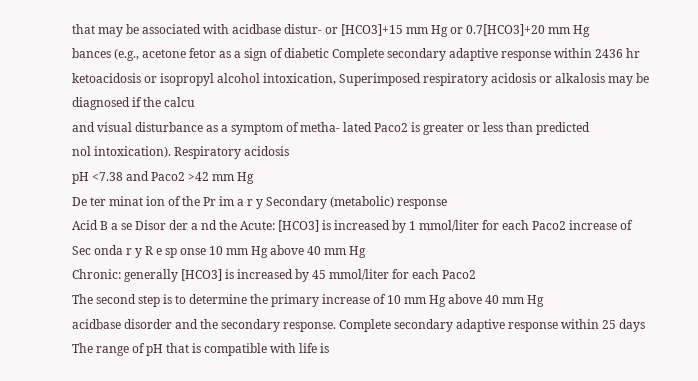that may be associated with acidbase distur- or [HCO3]+15 mm Hg or 0.7[HCO3]+20 mm Hg
bances (e.g., acetone fetor as a sign of diabetic Complete secondary adaptive response within 2436 hr
ketoacidosis or isopropyl alcohol intoxication, Superimposed respiratory acidosis or alkalosis may be diagnosed if the calcu
and visual disturbance as a symptom of metha- lated Paco2 is greater or less than predicted
nol intoxication). Respiratory acidosis
pH <7.38 and Paco2 >42 mm Hg
De ter minat ion of the Pr im a r y Secondary (metabolic) response
Acid B a se Disor der a nd the Acute: [HCO3] is increased by 1 mmol/liter for each Paco2 increase of
Sec onda r y R e sp onse 10 mm Hg above 40 mm Hg
Chronic: generally [HCO3] is increased by 45 mmol/liter for each Paco2
The second step is to determine the primary increase of 10 mm Hg above 40 mm Hg
acidbase disorder and the secondary response. Complete secondary adaptive response within 25 days
The range of pH that is compatible with life is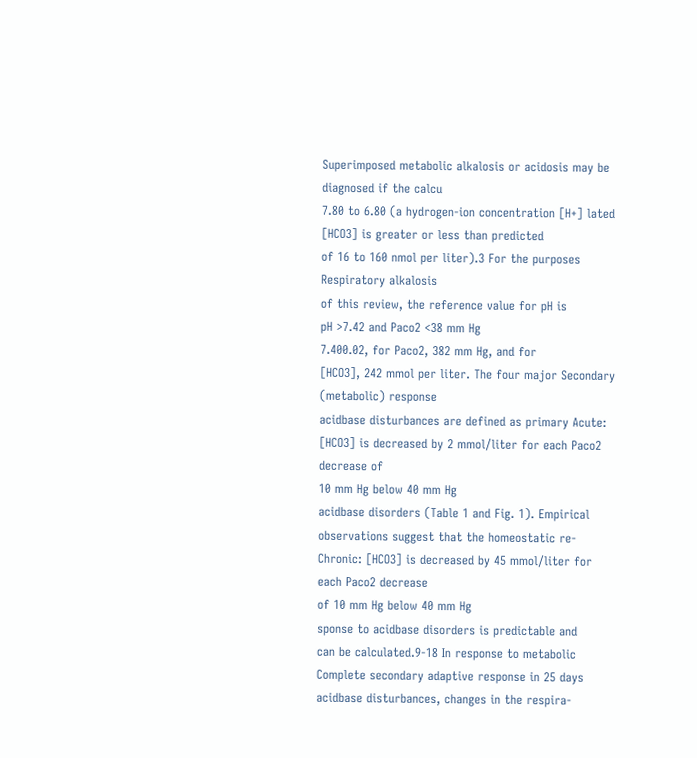Superimposed metabolic alkalosis or acidosis may be diagnosed if the calcu
7.80 to 6.80 (a hydrogen-ion concentration [H+] lated [HCO3] is greater or less than predicted
of 16 to 160 nmol per liter).3 For the purposes
Respiratory alkalosis
of this review, the reference value for pH is
pH >7.42 and Paco2 <38 mm Hg
7.400.02, for Paco2, 382 mm Hg, and for
[HCO3], 242 mmol per liter. The four major Secondary (metabolic) response
acidbase disturbances are defined as primary Acute: [HCO3] is decreased by 2 mmol/liter for each Paco2 decrease of
10 mm Hg below 40 mm Hg
acidbase disorders (Table 1 and Fig. 1). Empirical
observations suggest that the homeostatic re- Chronic: [HCO3] is decreased by 45 mmol/liter for each Paco2 decrease
of 10 mm Hg below 40 mm Hg
sponse to acidbase disorders is predictable and
can be calculated.9-18 In response to metabolic Complete secondary adaptive response in 25 days
acidbase disturbances, changes in the respira-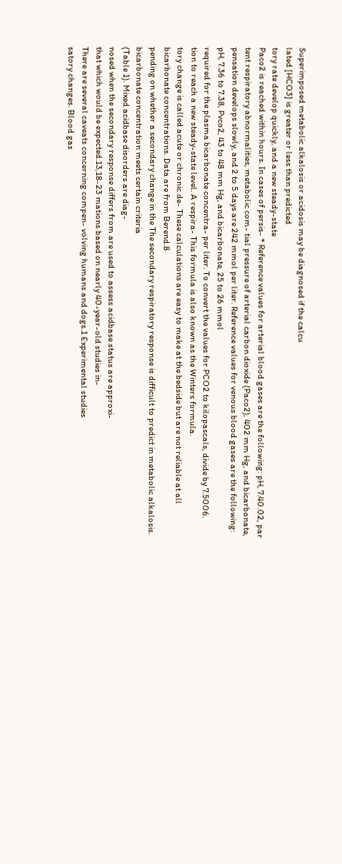Superimposed metabolic alkalosis or acidosis may be diagnosed if the calcu
lated [HCO3] is greater or less than predicted
tory rate develop quickly, and a new steady-state
Paco2 is reached within hours. In cases of persis- * Reference values for arterial blood gases are the following: pH, 7.40.02, par
tent respiratory abnormalities, metabolic com- tial pressure of arterial carbon dioxide (Paco2), 402 mm Hg, and bicarbonate,
pensation develops slowly, and 2 to 5 days are 242 mmol per liter. Reference values for venous blood gases are the following:
pH, 7.36 to 7.38, Pvco2, 43 to 48 mm Hg, and bicarbonate, 25 to 26 mmol
required for the plasma bicarbonate concentra- per liter. To convert the values for PCO2 to kilopascals, divide by 7.5006.
tion to reach a new steady-state level. A respira- This formula is also known as the Winters formula.
tory change is called acute or chronic de- These calculations are easy to make at the bedside but are not reliable at all
bicarbonate concentrations. Data are from Berend.8
pending on whether a secondary change in the The secondary respiratory response is difficult to predict in metabolic alkalosis.
bicarbonate concentration meets certain criteria
(Table 1). Mixed acidbase disorders are diag-
nosed when the secondary response differs from are used to assess acidbase status are approxi-
that which would be expected.13,18-23 mations based on nearly 40-year-old studies in-
There are several caveats concerning compen- volving humans and dogs.1 Experimental studies
satory changes. Blood gas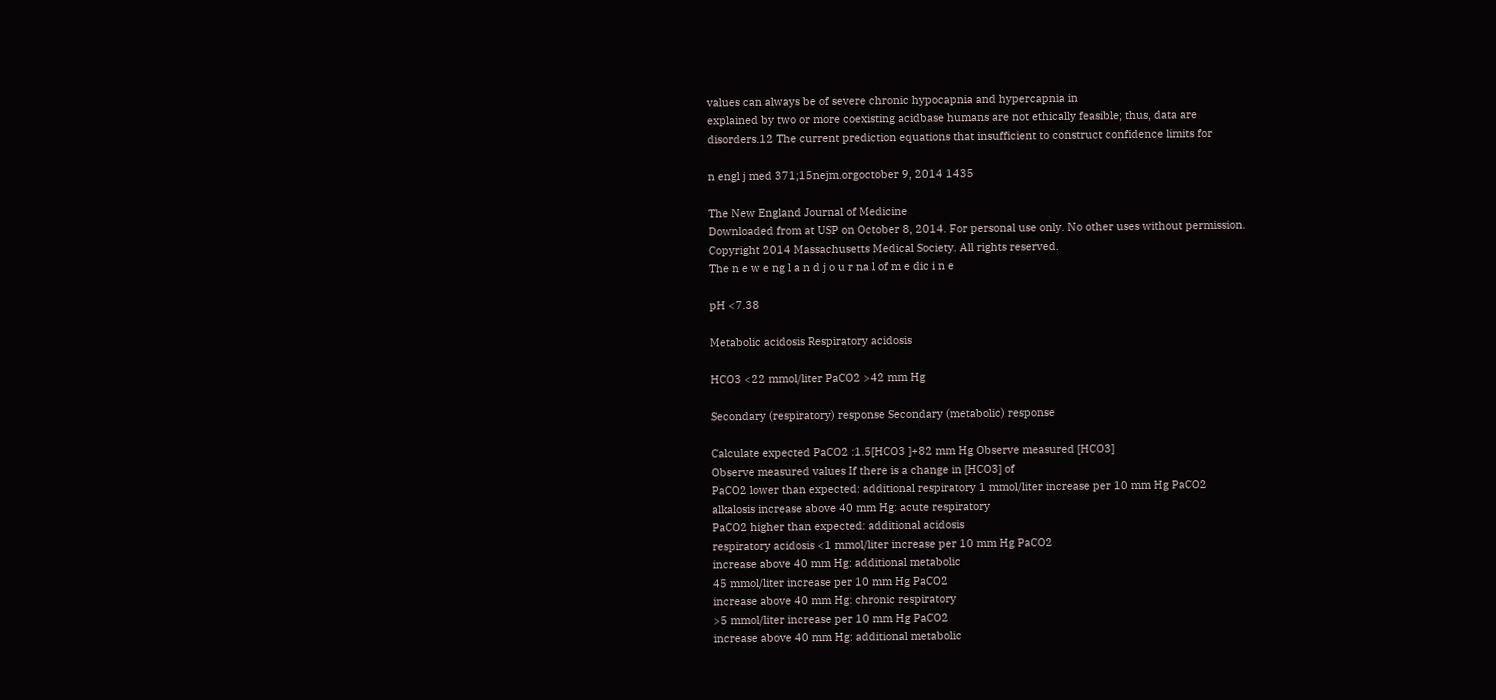values can always be of severe chronic hypocapnia and hypercapnia in
explained by two or more coexisting acidbase humans are not ethically feasible; thus, data are
disorders.12 The current prediction equations that insufficient to construct confidence limits for

n engl j med 371;15nejm.orgoctober 9, 2014 1435

The New England Journal of Medicine
Downloaded from at USP on October 8, 2014. For personal use only. No other uses without permission.
Copyright 2014 Massachusetts Medical Society. All rights reserved.
The n e w e ng l a n d j o u r na l of m e dic i n e

pH <7.38

Metabolic acidosis Respiratory acidosis

HCO3 <22 mmol/liter PaCO2 >42 mm Hg

Secondary (respiratory) response Secondary (metabolic) response

Calculate expected PaCO2 :1.5[HCO3 ]+82 mm Hg Observe measured [HCO3]
Observe measured values If there is a change in [HCO3] of
PaCO2 lower than expected: additional respiratory 1 mmol/liter increase per 10 mm Hg PaCO2
alkalosis increase above 40 mm Hg: acute respiratory
PaCO2 higher than expected: additional acidosis
respiratory acidosis <1 mmol/liter increase per 10 mm Hg PaCO2
increase above 40 mm Hg: additional metabolic
45 mmol/liter increase per 10 mm Hg PaCO2
increase above 40 mm Hg: chronic respiratory
>5 mmol/liter increase per 10 mm Hg PaCO2
increase above 40 mm Hg: additional metabolic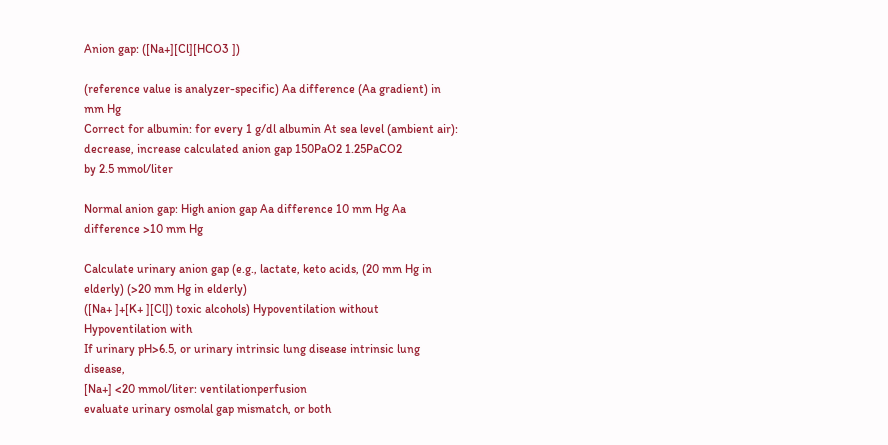Anion gap: ([Na+][Cl][HCO3 ])

(reference value is analyzer-specific) Aa difference (Aa gradient) in mm Hg
Correct for albumin: for every 1 g/dl albumin At sea level (ambient air):
decrease, increase calculated anion gap 150PaO2 1.25PaCO2
by 2.5 mmol/liter

Normal anion gap: High anion gap Aa difference 10 mm Hg Aa difference >10 mm Hg

Calculate urinary anion gap (e.g., lactate, keto acids, (20 mm Hg in elderly) (>20 mm Hg in elderly)
([Na+ ]+[K+ ][Cl]) toxic alcohols) Hypoventilation without Hypoventilation with
If urinary pH>6.5, or urinary intrinsic lung disease intrinsic lung disease,
[Na+] <20 mmol/liter: ventilationperfusion
evaluate urinary osmolal gap mismatch, or both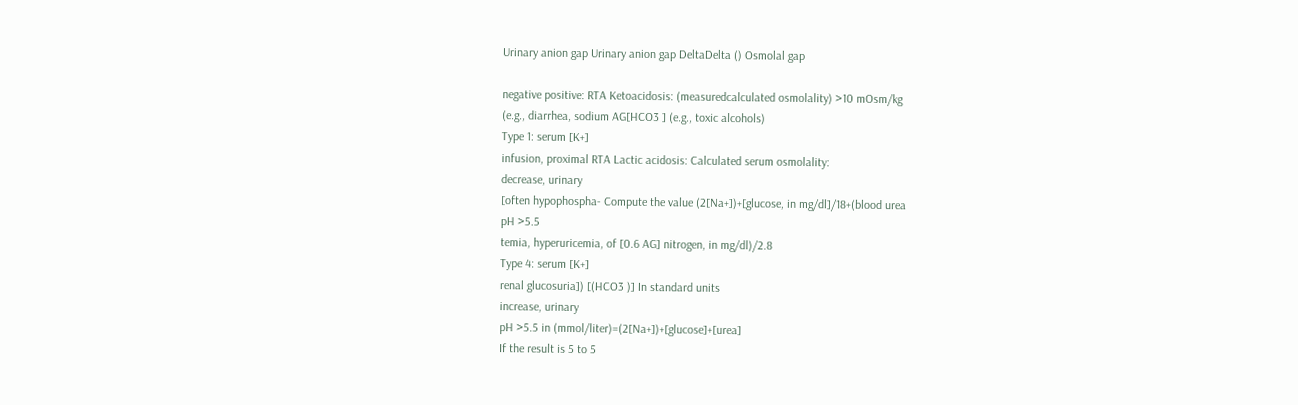Urinary anion gap Urinary anion gap DeltaDelta () Osmolal gap

negative positive: RTA Ketoacidosis: (measuredcalculated osmolality) >10 mOsm/kg
(e.g., diarrhea, sodium AG[HCO3 ] (e.g., toxic alcohols)
Type 1: serum [K+]
infusion, proximal RTA Lactic acidosis: Calculated serum osmolality:
decrease, urinary
[often hypophospha- Compute the value (2[Na+])+[glucose, in mg/dl]/18+(blood urea
pH >5.5
temia, hyperuricemia, of [0.6 AG] nitrogen, in mg/dl)/2.8
Type 4: serum [K+]
renal glucosuria]) [(HCO3 )] In standard units
increase, urinary
pH >5.5 in (mmol/liter)=(2[Na+])+[glucose]+[urea]
If the result is 5 to 5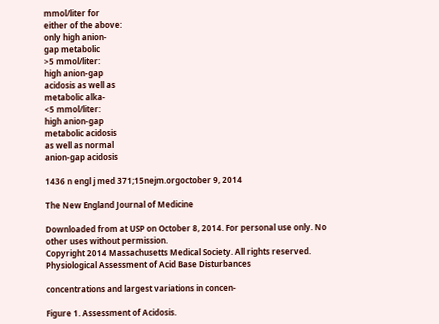mmol/liter for
either of the above:
only high anion-
gap metabolic
>5 mmol/liter:
high anion-gap
acidosis as well as
metabolic alka-
<5 mmol/liter:
high anion-gap
metabolic acidosis
as well as normal
anion-gap acidosis

1436 n engl j med 371;15nejm.orgoctober 9, 2014

The New England Journal of Medicine

Downloaded from at USP on October 8, 2014. For personal use only. No other uses without permission.
Copyright 2014 Massachusetts Medical Society. All rights reserved.
Physiological Assessment of Acid Base Disturbances

concentrations and largest variations in concen-

Figure 1. Assessment of Acidosis.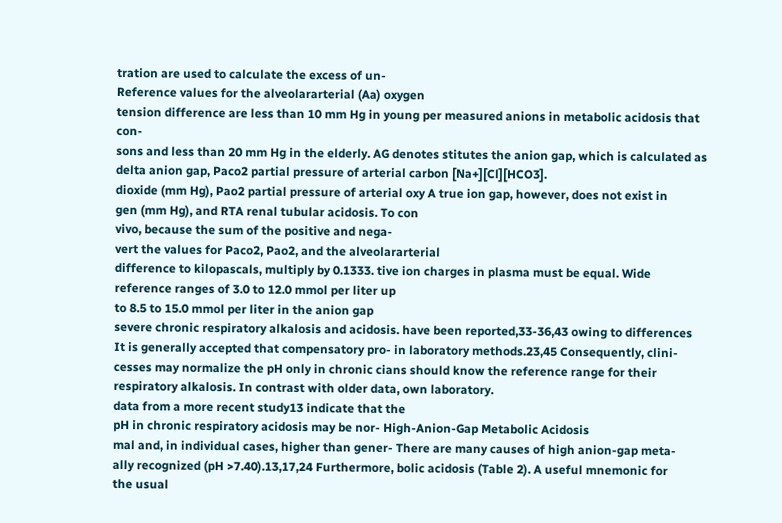tration are used to calculate the excess of un-
Reference values for the alveolararterial (Aa) oxygen
tension difference are less than 10 mm Hg in young per measured anions in metabolic acidosis that con-
sons and less than 20 mm Hg in the elderly. AG denotes stitutes the anion gap, which is calculated as
delta anion gap, Paco2 partial pressure of arterial carbon [Na+][Cl][HCO3].
dioxide (mm Hg), Pao2 partial pressure of arterial oxy A true ion gap, however, does not exist in
gen (mm Hg), and RTA renal tubular acidosis. To con
vivo, because the sum of the positive and nega-
vert the values for Paco2, Pao2, and the alveolararterial
difference to kilopascals, multiply by 0.1333. tive ion charges in plasma must be equal. Wide
reference ranges of 3.0 to 12.0 mmol per liter up
to 8.5 to 15.0 mmol per liter in the anion gap
severe chronic respiratory alkalosis and acidosis. have been reported,33-36,43 owing to differences
It is generally accepted that compensatory pro- in laboratory methods.23,45 Consequently, clini-
cesses may normalize the pH only in chronic cians should know the reference range for their
respiratory alkalosis. In contrast with older data, own laboratory.
data from a more recent study13 indicate that the
pH in chronic respiratory acidosis may be nor- High-Anion-Gap Metabolic Acidosis
mal and, in individual cases, higher than gener- There are many causes of high anion-gap meta-
ally recognized (pH >7.40).13,17,24 Furthermore, bolic acidosis (Table 2). A useful mnemonic for
the usual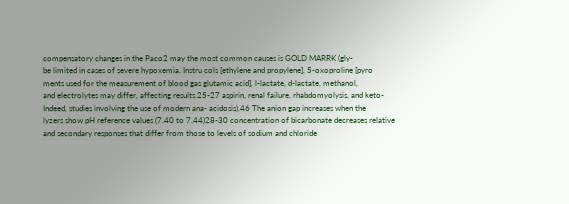compensatory changes in the Paco2 may the most common causes is GOLD MARRK (gly-
be limited in cases of severe hypoxemia. Instru cols [ethylene and propylene], 5-oxoproline [pyro
ments used for the measurement of blood gas glutamic acid], l-lactate, d-lactate, methanol,
and electrolytes may differ, affecting results.25-27 aspirin, renal failure, rhabdomyolysis, and keto-
Indeed, studies involving the use of modern ana- acidosis).46 The anion gap increases when the
lyzers show pH reference values (7.40 to 7.44)28-30 concentration of bicarbonate decreases relative
and secondary responses that differ from those to levels of sodium and chloride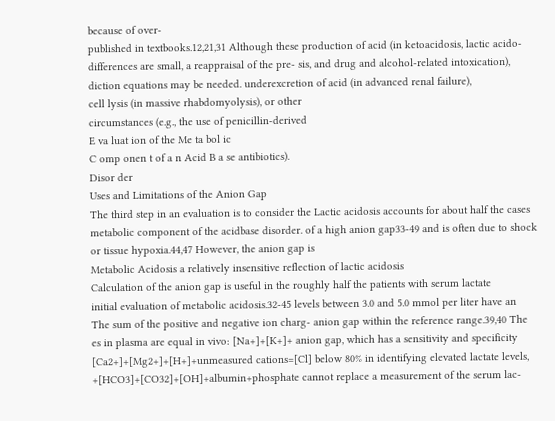because of over-
published in textbooks.12,21,31 Although these production of acid (in ketoacidosis, lactic acido-
differences are small, a reappraisal of the pre- sis, and drug and alcohol-related intoxication),
diction equations may be needed. underexcretion of acid (in advanced renal failure),
cell lysis (in massive rhabdomyolysis), or other
circumstances (e.g., the use of penicillin-derived
E va luat ion of the Me ta bol ic
C omp onen t of a n Acid B a se antibiotics).
Disor der
Uses and Limitations of the Anion Gap
The third step in an evaluation is to consider the Lactic acidosis accounts for about half the cases
metabolic component of the acidbase disorder. of a high anion gap33-49 and is often due to shock
or tissue hypoxia.44,47 However, the anion gap is
Metabolic Acidosis a relatively insensitive reflection of lactic acidosis
Calculation of the anion gap is useful in the roughly half the patients with serum lactate
initial evaluation of metabolic acidosis.32-45 levels between 3.0 and 5.0 mmol per liter have an
The sum of the positive and negative ion charg- anion gap within the reference range.39,40 The
es in plasma are equal in vivo: [Na+]+[K+]+ anion gap, which has a sensitivity and specificity
[Ca2+]+[Mg2+]+[H+]+unmeasured cations=[Cl] below 80% in identifying elevated lactate levels,
+[HCO3]+[CO32]+[OH]+albumin+phosphate cannot replace a measurement of the serum lac-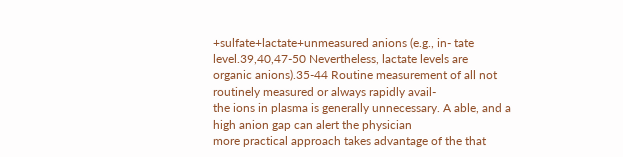+sulfate+lactate+unmeasured anions (e.g., in- tate level.39,40,47-50 Nevertheless, lactate levels are
organic anions).35-44 Routine measurement of all not routinely measured or always rapidly avail-
the ions in plasma is generally unnecessary. A able, and a high anion gap can alert the physician
more practical approach takes advantage of the that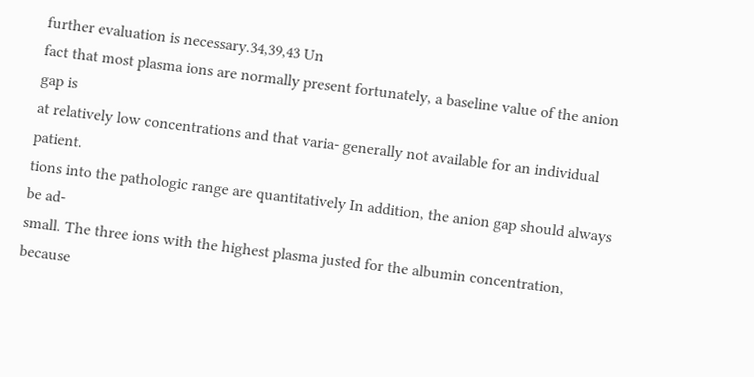further evaluation is necessary.34,39,43 Un
fact that most plasma ions are normally present fortunately, a baseline value of the anion gap is
at relatively low concentrations and that varia- generally not available for an individual patient.
tions into the pathologic range are quantitatively In addition, the anion gap should always be ad-
small. The three ions with the highest plasma justed for the albumin concentration, because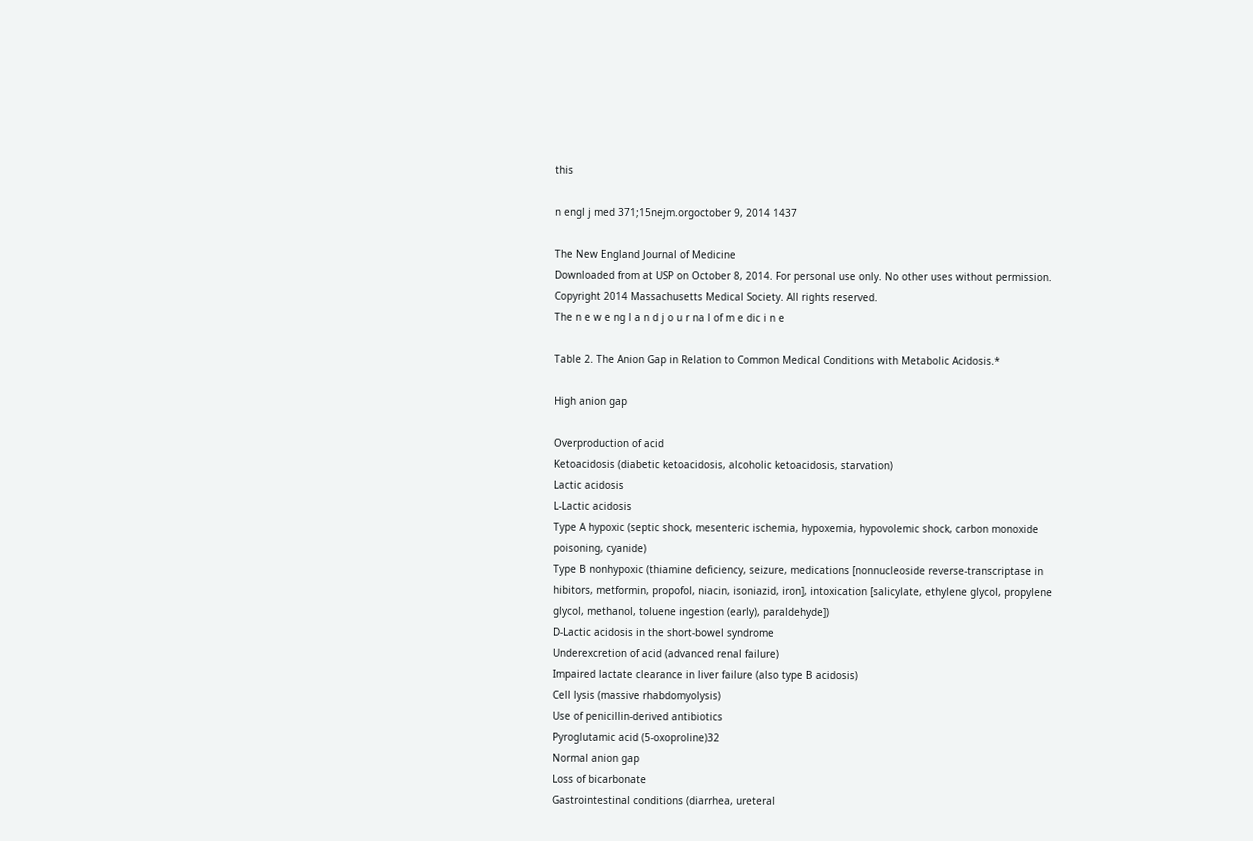this

n engl j med 371;15nejm.orgoctober 9, 2014 1437

The New England Journal of Medicine
Downloaded from at USP on October 8, 2014. For personal use only. No other uses without permission.
Copyright 2014 Massachusetts Medical Society. All rights reserved.
The n e w e ng l a n d j o u r na l of m e dic i n e

Table 2. The Anion Gap in Relation to Common Medical Conditions with Metabolic Acidosis.*

High anion gap

Overproduction of acid
Ketoacidosis (diabetic ketoacidosis, alcoholic ketoacidosis, starvation)
Lactic acidosis
L-Lactic acidosis
Type A hypoxic (septic shock, mesenteric ischemia, hypoxemia, hypovolemic shock, carbon monoxide
poisoning, cyanide)
Type B nonhypoxic (thiamine deficiency, seizure, medications [nonnucleoside reverse-transcriptase in
hibitors, metformin, propofol, niacin, isoniazid, iron], intoxication [salicylate, ethylene glycol, propylene
glycol, methanol, toluene ingestion (early), paraldehyde])
D-Lactic acidosis in the short-bowel syndrome
Underexcretion of acid (advanced renal failure)
Impaired lactate clearance in liver failure (also type B acidosis)
Cell lysis (massive rhabdomyolysis)
Use of penicillin-derived antibiotics
Pyroglutamic acid (5-oxoproline)32
Normal anion gap
Loss of bicarbonate
Gastrointestinal conditions (diarrhea, ureteral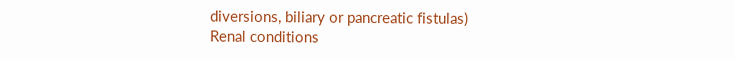diversions, biliary or pancreatic fistulas)
Renal conditions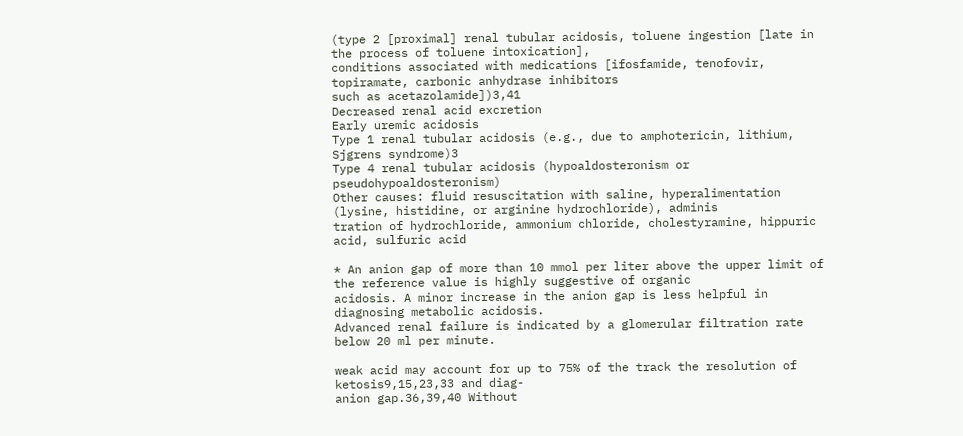(type 2 [proximal] renal tubular acidosis, toluene ingestion [late in the process of toluene intoxication],
conditions associated with medications [ifosfamide, tenofovir, topiramate, carbonic anhydrase inhibitors
such as acetazolamide])3,41
Decreased renal acid excretion
Early uremic acidosis
Type 1 renal tubular acidosis (e.g., due to amphotericin, lithium, Sjgrens syndrome)3
Type 4 renal tubular acidosis (hypoaldosteronism or pseudohypoaldosteronism)
Other causes: fluid resuscitation with saline, hyperalimentation (lysine, histidine, or arginine hydrochloride), adminis
tration of hydrochloride, ammonium chloride, cholestyramine, hippuric acid, sulfuric acid

* An anion gap of more than 10 mmol per liter above the upper limit of the reference value is highly suggestive of organic
acidosis. A minor increase in the anion gap is less helpful in diagnosing metabolic acidosis.
Advanced renal failure is indicated by a glomerular filtration rate below 20 ml per minute.

weak acid may account for up to 75% of the track the resolution of ketosis9,15,23,33 and diag-
anion gap.36,39,40 Without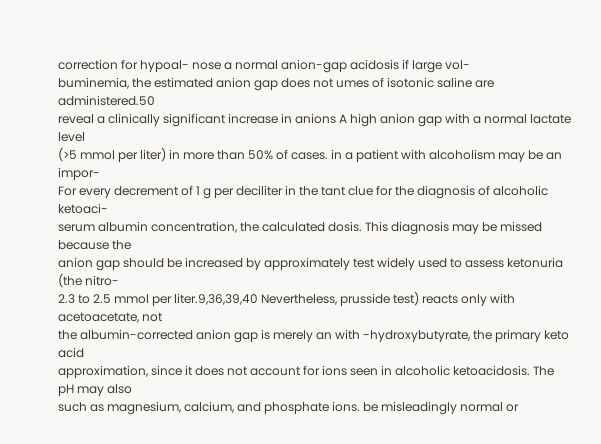correction for hypoal- nose a normal anion-gap acidosis if large vol-
buminemia, the estimated anion gap does not umes of isotonic saline are administered.50
reveal a clinically significant increase in anions A high anion gap with a normal lactate level
(>5 mmol per liter) in more than 50% of cases. in a patient with alcoholism may be an impor-
For every decrement of 1 g per deciliter in the tant clue for the diagnosis of alcoholic ketoaci-
serum albumin concentration, the calculated dosis. This diagnosis may be missed because the
anion gap should be increased by approximately test widely used to assess ketonuria (the nitro-
2.3 to 2.5 mmol per liter.9,36,39,40 Nevertheless, prusside test) reacts only with acetoacetate, not
the albumin-corrected anion gap is merely an with -hydroxybutyrate, the primary keto acid
approximation, since it does not account for ions seen in alcoholic ketoacidosis. The pH may also
such as magnesium, calcium, and phosphate ions. be misleadingly normal or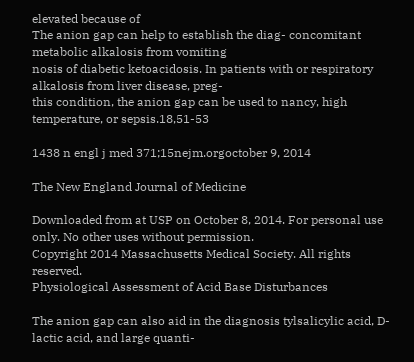elevated because of
The anion gap can help to establish the diag- concomitant metabolic alkalosis from vomiting
nosis of diabetic ketoacidosis. In patients with or respiratory alkalosis from liver disease, preg-
this condition, the anion gap can be used to nancy, high temperature, or sepsis.18,51-53

1438 n engl j med 371;15nejm.orgoctober 9, 2014

The New England Journal of Medicine

Downloaded from at USP on October 8, 2014. For personal use only. No other uses without permission.
Copyright 2014 Massachusetts Medical Society. All rights reserved.
Physiological Assessment of Acid Base Disturbances

The anion gap can also aid in the diagnosis tylsalicylic acid, D-lactic acid, and large quanti-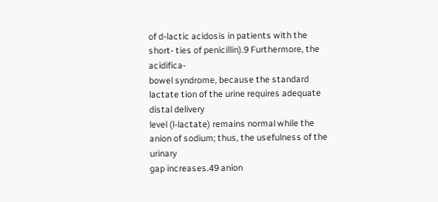of d-lactic acidosis in patients with the short- ties of penicillin).9 Furthermore, the acidifica-
bowel syndrome, because the standard lactate tion of the urine requires adequate distal delivery
level (l-lactate) remains normal while the anion of sodium; thus, the usefulness of the urinary
gap increases.49 anion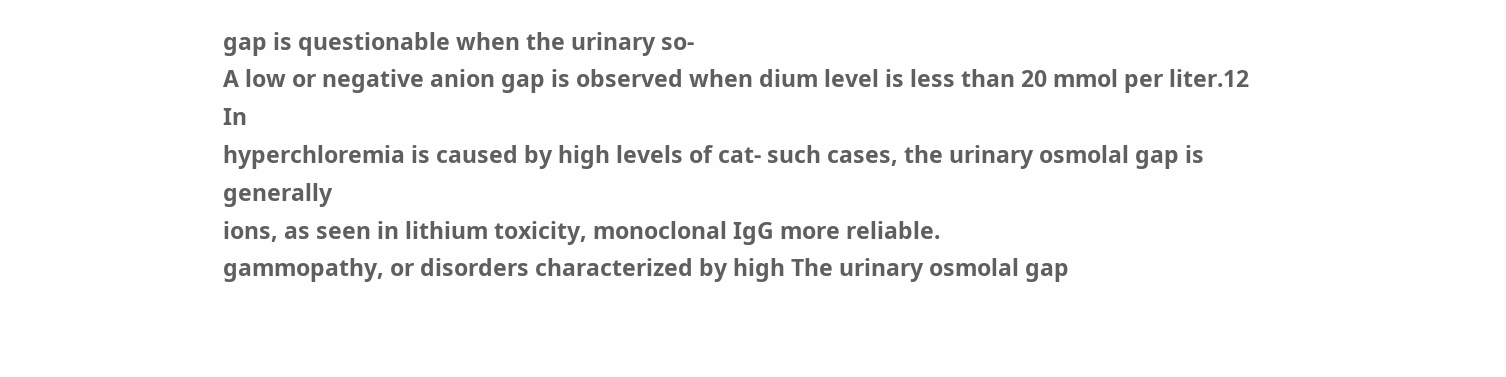gap is questionable when the urinary so-
A low or negative anion gap is observed when dium level is less than 20 mmol per liter.12 In
hyperchloremia is caused by high levels of cat- such cases, the urinary osmolal gap is generally
ions, as seen in lithium toxicity, monoclonal IgG more reliable.
gammopathy, or disorders characterized by high The urinary osmolal gap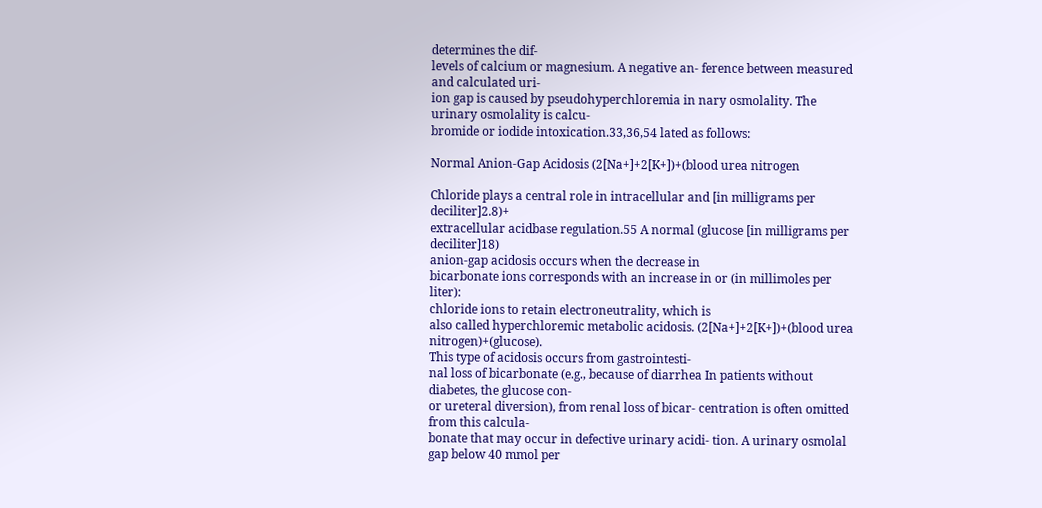determines the dif-
levels of calcium or magnesium. A negative an- ference between measured and calculated uri-
ion gap is caused by pseudohyperchloremia in nary osmolality. The urinary osmolality is calcu-
bromide or iodide intoxication.33,36,54 lated as follows:

Normal Anion-Gap Acidosis (2[Na+]+2[K+])+(blood urea nitrogen

Chloride plays a central role in intracellular and [in milligrams per deciliter]2.8)+
extracellular acidbase regulation.55 A normal (glucose [in milligrams per deciliter]18)
anion-gap acidosis occurs when the decrease in
bicarbonate ions corresponds with an increase in or (in millimoles per liter):
chloride ions to retain electroneutrality, which is
also called hyperchloremic metabolic acidosis. (2[Na+]+2[K+])+(blood urea nitrogen)+(glucose).
This type of acidosis occurs from gastrointesti-
nal loss of bicarbonate (e.g., because of diarrhea In patients without diabetes, the glucose con-
or ureteral diversion), from renal loss of bicar- centration is often omitted from this calcula-
bonate that may occur in defective urinary acidi- tion. A urinary osmolal gap below 40 mmol per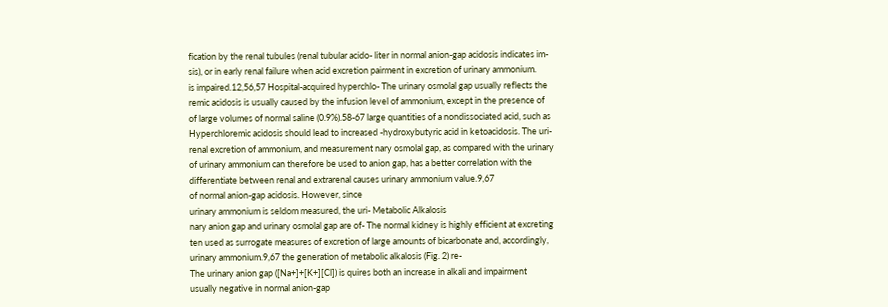fication by the renal tubules (renal tubular acido- liter in normal anion-gap acidosis indicates im-
sis), or in early renal failure when acid excretion pairment in excretion of urinary ammonium.
is impaired.12,56,57 Hospital-acquired hyperchlo- The urinary osmolal gap usually reflects the
remic acidosis is usually caused by the infusion level of ammonium, except in the presence of
of large volumes of normal saline (0.9%).58-67 large quantities of a nondissociated acid, such as
Hyperchloremic acidosis should lead to increased -hydroxybutyric acid in ketoacidosis. The uri-
renal excretion of ammonium, and measurement nary osmolal gap, as compared with the urinary
of urinary ammonium can therefore be used to anion gap, has a better correlation with the
differentiate between renal and extrarenal causes urinary ammonium value.9,67
of normal anion-gap acidosis. However, since
urinary ammonium is seldom measured, the uri- Metabolic Alkalosis
nary anion gap and urinary osmolal gap are of- The normal kidney is highly efficient at excreting
ten used as surrogate measures of excretion of large amounts of bicarbonate and, accordingly,
urinary ammonium.9,67 the generation of metabolic alkalosis (Fig. 2) re-
The urinary anion gap ([Na+]+[K+][Cl]) is quires both an increase in alkali and impairment
usually negative in normal anion-gap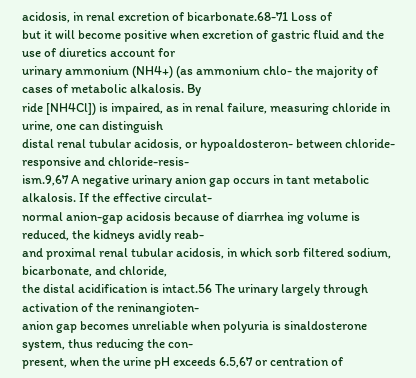acidosis, in renal excretion of bicarbonate.68-71 Loss of
but it will become positive when excretion of gastric fluid and the use of diuretics account for
urinary ammonium (NH4+) (as ammonium chlo- the majority of cases of metabolic alkalosis. By
ride [NH4Cl]) is impaired, as in renal failure, measuring chloride in urine, one can distinguish
distal renal tubular acidosis, or hypoaldosteron- between chloride-responsive and chloride-resis-
ism.9,67 A negative urinary anion gap occurs in tant metabolic alkalosis. If the effective circulat-
normal anion-gap acidosis because of diarrhea ing volume is reduced, the kidneys avidly reab-
and proximal renal tubular acidosis, in which sorb filtered sodium, bicarbonate, and chloride,
the distal acidification is intact.56 The urinary largely through activation of the reninangioten-
anion gap becomes unreliable when polyuria is sinaldosterone system, thus reducing the con-
present, when the urine pH exceeds 6.5,67 or centration of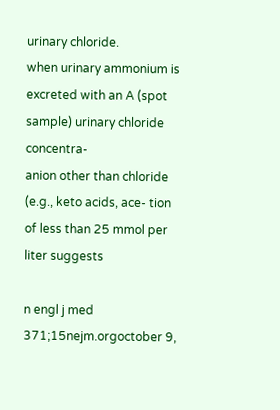urinary chloride.
when urinary ammonium is excreted with an A (spot sample) urinary chloride concentra-
anion other than chloride (e.g., keto acids, ace- tion of less than 25 mmol per liter suggests

n engl j med 371;15nejm.orgoctober 9,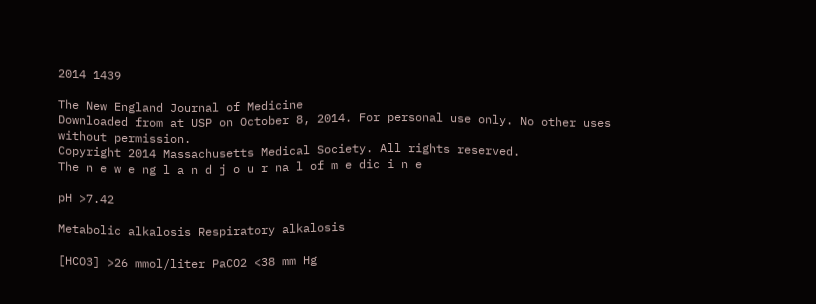2014 1439

The New England Journal of Medicine
Downloaded from at USP on October 8, 2014. For personal use only. No other uses without permission.
Copyright 2014 Massachusetts Medical Society. All rights reserved.
The n e w e ng l a n d j o u r na l of m e dic i n e

pH >7.42

Metabolic alkalosis Respiratory alkalosis

[HCO3] >26 mmol/liter PaCO2 <38 mm Hg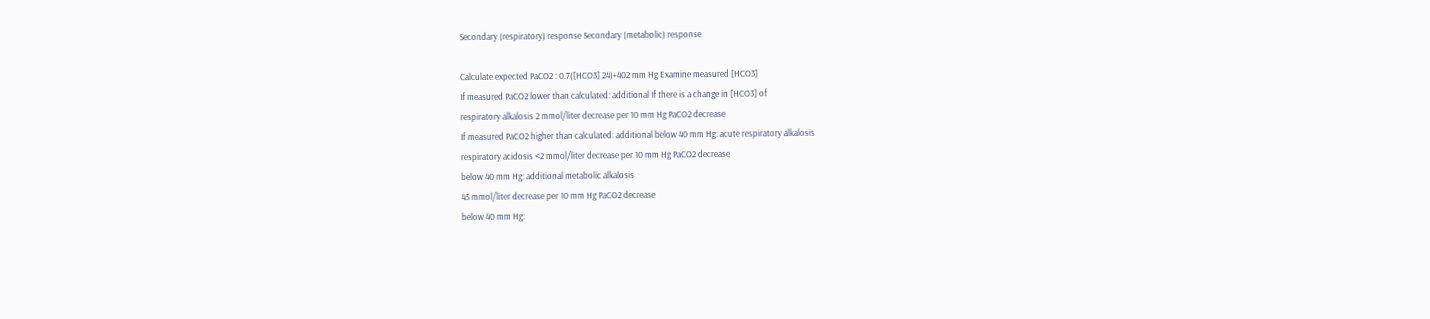Secondary (respiratory) response Secondary (metabolic) response

Calculate expected PaCO2 : 0.7([HCO3] 24)+402 mm Hg Examine measured [HCO3]
If measured PaCO2 lower than calculated: additional If there is a change in [HCO3] of
respiratory alkalosis 2 mmol/liter decrease per 10 mm Hg PaCO2 decrease
If measured PaCO2 higher than calculated: additional below 40 mm Hg: acute respiratory alkalosis
respiratory acidosis <2 mmol/liter decrease per 10 mm Hg PaCO2 decrease
below 40 mm Hg: additional metabolic alkalosis
45 mmol/liter decrease per 10 mm Hg PaCO2 decrease
below 40 mm Hg: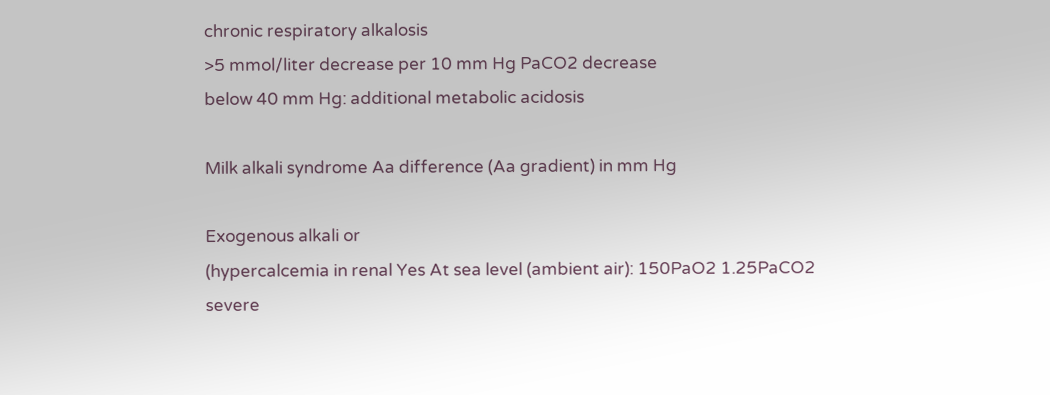chronic respiratory alkalosis
>5 mmol/liter decrease per 10 mm Hg PaCO2 decrease
below 40 mm Hg: additional metabolic acidosis

Milk alkali syndrome Aa difference (Aa gradient) in mm Hg

Exogenous alkali or
(hypercalcemia in renal Yes At sea level (ambient air): 150PaO2 1.25PaCO2
severe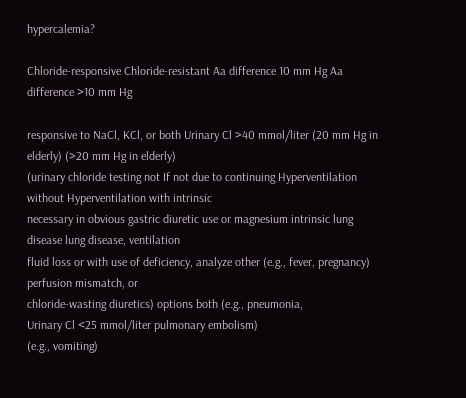hypercalemia?

Chloride-responsive Chloride-resistant Aa difference 10 mm Hg Aa difference >10 mm Hg

responsive to NaCl, KCl, or both Urinary Cl >40 mmol/liter (20 mm Hg in elderly) (>20 mm Hg in elderly)
(urinary chloride testing not If not due to continuing Hyperventilation without Hyperventilation with intrinsic
necessary in obvious gastric diuretic use or magnesium intrinsic lung disease lung disease, ventilation
fluid loss or with use of deficiency, analyze other (e.g., fever, pregnancy) perfusion mismatch, or
chloride-wasting diuretics) options both (e.g., pneumonia,
Urinary Cl <25 mmol/liter pulmonary embolism)
(e.g., vomiting)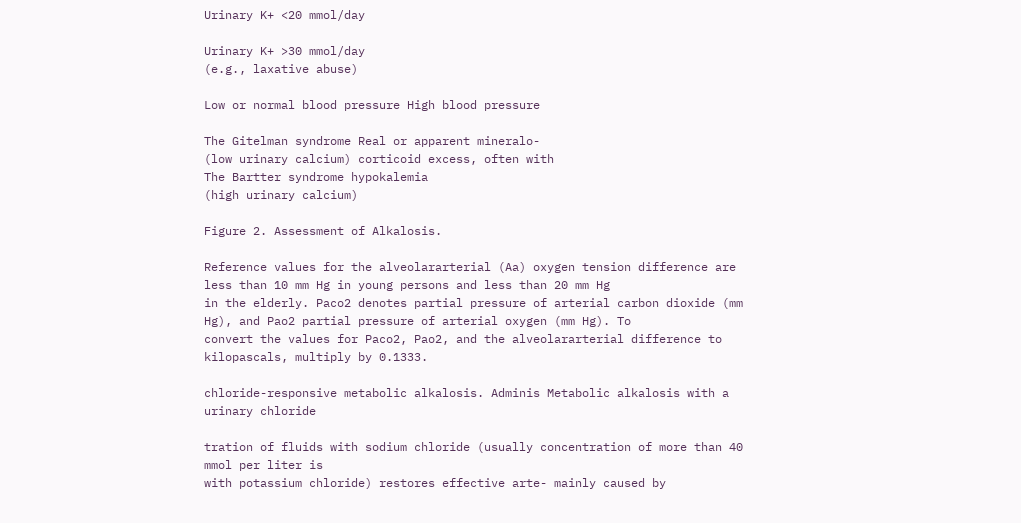Urinary K+ <20 mmol/day

Urinary K+ >30 mmol/day
(e.g., laxative abuse)

Low or normal blood pressure High blood pressure

The Gitelman syndrome Real or apparent mineralo-
(low urinary calcium) corticoid excess, often with
The Bartter syndrome hypokalemia
(high urinary calcium)

Figure 2. Assessment of Alkalosis.

Reference values for the alveolararterial (Aa) oxygen tension difference are less than 10 mm Hg in young persons and less than 20 mm Hg
in the elderly. Paco2 denotes partial pressure of arterial carbon dioxide (mm Hg), and Pao2 partial pressure of arterial oxygen (mm Hg). To
convert the values for Paco2, Pao2, and the alveolararterial difference to kilopascals, multiply by 0.1333.

chloride-responsive metabolic alkalosis. Adminis Metabolic alkalosis with a urinary chloride

tration of fluids with sodium chloride (usually concentration of more than 40 mmol per liter is
with potassium chloride) restores effective arte- mainly caused by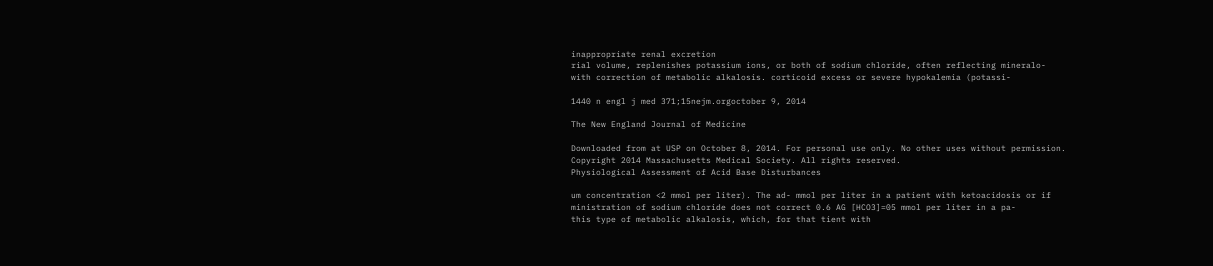inappropriate renal excretion
rial volume, replenishes potassium ions, or both of sodium chloride, often reflecting mineralo-
with correction of metabolic alkalosis. corticoid excess or severe hypokalemia (potassi-

1440 n engl j med 371;15nejm.orgoctober 9, 2014

The New England Journal of Medicine

Downloaded from at USP on October 8, 2014. For personal use only. No other uses without permission.
Copyright 2014 Massachusetts Medical Society. All rights reserved.
Physiological Assessment of Acid Base Disturbances

um concentration <2 mmol per liter). The ad- mmol per liter in a patient with ketoacidosis or if
ministration of sodium chloride does not correct 0.6 AG [HCO3]=05 mmol per liter in a pa-
this type of metabolic alkalosis, which, for that tient with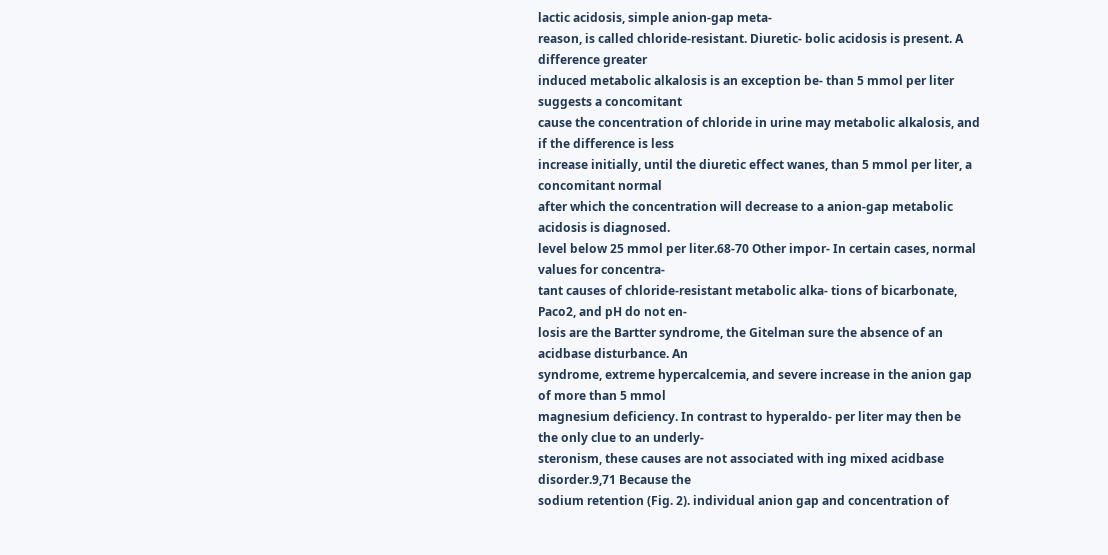lactic acidosis, simple anion-gap meta-
reason, is called chloride-resistant. Diuretic- bolic acidosis is present. A difference greater
induced metabolic alkalosis is an exception be- than 5 mmol per liter suggests a concomitant
cause the concentration of chloride in urine may metabolic alkalosis, and if the difference is less
increase initially, until the diuretic effect wanes, than 5 mmol per liter, a concomitant normal
after which the concentration will decrease to a anion-gap metabolic acidosis is diagnosed.
level below 25 mmol per liter.68-70 Other impor- In certain cases, normal values for concentra-
tant causes of chloride-resistant metabolic alka- tions of bicarbonate, Paco2, and pH do not en-
losis are the Bartter syndrome, the Gitelman sure the absence of an acidbase disturbance. An
syndrome, extreme hypercalcemia, and severe increase in the anion gap of more than 5 mmol
magnesium deficiency. In contrast to hyperaldo- per liter may then be the only clue to an underly-
steronism, these causes are not associated with ing mixed acidbase disorder.9,71 Because the
sodium retention (Fig. 2). individual anion gap and concentration of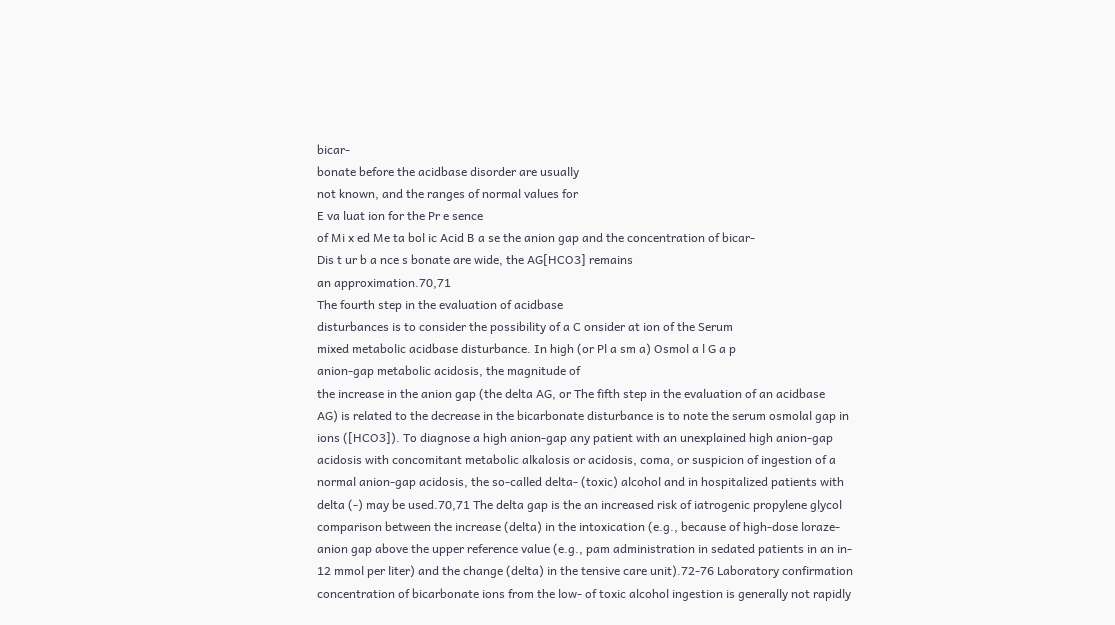bicar-
bonate before the acidbase disorder are usually
not known, and the ranges of normal values for
E va luat ion for the Pr e sence
of Mi x ed Me ta bol ic Acid B a se the anion gap and the concentration of bicar-
Dis t ur b a nce s bonate are wide, the AG[HCO3] remains
an approximation.70,71
The fourth step in the evaluation of acidbase
disturbances is to consider the possibility of a C onsider at ion of the Serum
mixed metabolic acidbase disturbance. In high (or Pl a sm a) Osmol a l G a p
anion-gap metabolic acidosis, the magnitude of
the increase in the anion gap (the delta AG, or The fifth step in the evaluation of an acidbase
AG) is related to the decrease in the bicarbonate disturbance is to note the serum osmolal gap in
ions ([HCO3]). To diagnose a high anion-gap any patient with an unexplained high anion-gap
acidosis with concomitant metabolic alkalosis or acidosis, coma, or suspicion of ingestion of a
normal anion-gap acidosis, the so-called delta- (toxic) alcohol and in hospitalized patients with
delta (-) may be used.70,71 The delta gap is the an increased risk of iatrogenic propylene glycol
comparison between the increase (delta) in the intoxication (e.g., because of high-dose loraze-
anion gap above the upper reference value (e.g., pam administration in sedated patients in an in-
12 mmol per liter) and the change (delta) in the tensive care unit).72-76 Laboratory confirmation
concentration of bicarbonate ions from the low- of toxic alcohol ingestion is generally not rapidly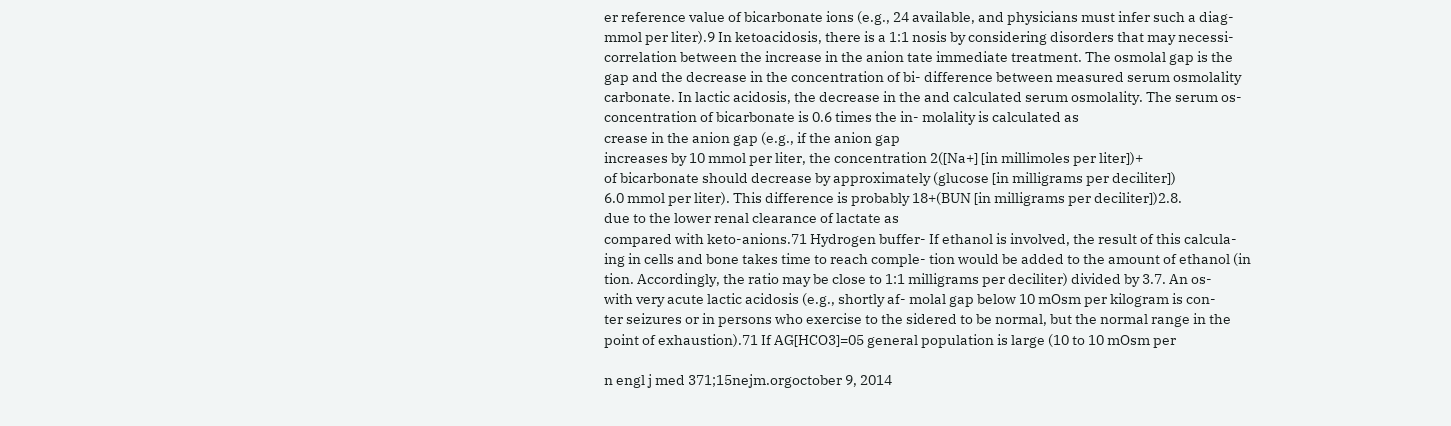er reference value of bicarbonate ions (e.g., 24 available, and physicians must infer such a diag-
mmol per liter).9 In ketoacidosis, there is a 1:1 nosis by considering disorders that may necessi-
correlation between the increase in the anion tate immediate treatment. The osmolal gap is the
gap and the decrease in the concentration of bi- difference between measured serum osmolality
carbonate. In lactic acidosis, the decrease in the and calculated serum osmolality. The serum os-
concentration of bicarbonate is 0.6 times the in- molality is calculated as
crease in the anion gap (e.g., if the anion gap
increases by 10 mmol per liter, the concentration 2([Na+] [in millimoles per liter])+
of bicarbonate should decrease by approximately (glucose [in milligrams per deciliter])
6.0 mmol per liter). This difference is probably 18+(BUN [in milligrams per deciliter])2.8.
due to the lower renal clearance of lactate as
compared with keto-anions.71 Hydrogen buffer- If ethanol is involved, the result of this calcula-
ing in cells and bone takes time to reach comple- tion would be added to the amount of ethanol (in
tion. Accordingly, the ratio may be close to 1:1 milligrams per deciliter) divided by 3.7. An os-
with very acute lactic acidosis (e.g., shortly af- molal gap below 10 mOsm per kilogram is con-
ter seizures or in persons who exercise to the sidered to be normal, but the normal range in the
point of exhaustion).71 If AG[HCO3]=05 general population is large (10 to 10 mOsm per

n engl j med 371;15nejm.orgoctober 9, 2014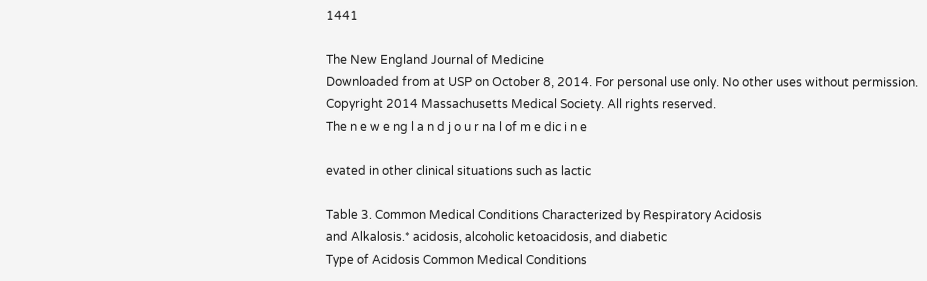1441

The New England Journal of Medicine
Downloaded from at USP on October 8, 2014. For personal use only. No other uses without permission.
Copyright 2014 Massachusetts Medical Society. All rights reserved.
The n e w e ng l a n d j o u r na l of m e dic i n e

evated in other clinical situations such as lactic

Table 3. Common Medical Conditions Characterized by Respiratory Acidosis
and Alkalosis.* acidosis, alcoholic ketoacidosis, and diabetic
Type of Acidosis Common Medical Conditions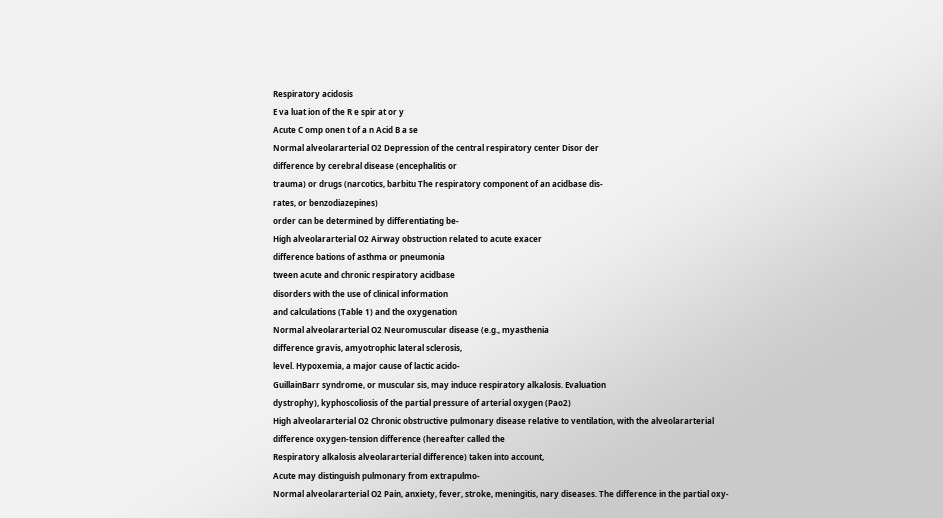Respiratory acidosis
E va luat ion of the R e spir at or y
Acute C omp onen t of a n Acid B a se
Normal alveolararterial O2 Depression of the central respiratory center Disor der
difference by cerebral disease (encephalitis or
trauma) or drugs (narcotics, barbitu The respiratory component of an acidbase dis-
rates, or benzodiazepines)
order can be determined by differentiating be-
High alveolararterial O2 Airway obstruction related to acute exacer
difference bations of asthma or pneumonia
tween acute and chronic respiratory acidbase
disorders with the use of clinical information
and calculations (Table 1) and the oxygenation
Normal alveolararterial O2 Neuromuscular disease (e.g., myasthenia
difference gravis, amyotrophic lateral sclerosis,
level. Hypoxemia, a major cause of lactic acido-
GuillainBarr syndrome, or muscular sis, may induce respiratory alkalosis. Evaluation
dystrophy), kyphoscoliosis of the partial pressure of arterial oxygen (Pao2)
High alveolararterial O2 Chronic obstructive pulmonary disease relative to ventilation, with the alveolararterial
difference oxygen-tension difference (hereafter called the
Respiratory alkalosis alveolararterial difference) taken into account,
Acute may distinguish pulmonary from extrapulmo-
Normal alveolararterial O2 Pain, anxiety, fever, stroke, meningitis, nary diseases. The difference in the partial oxy-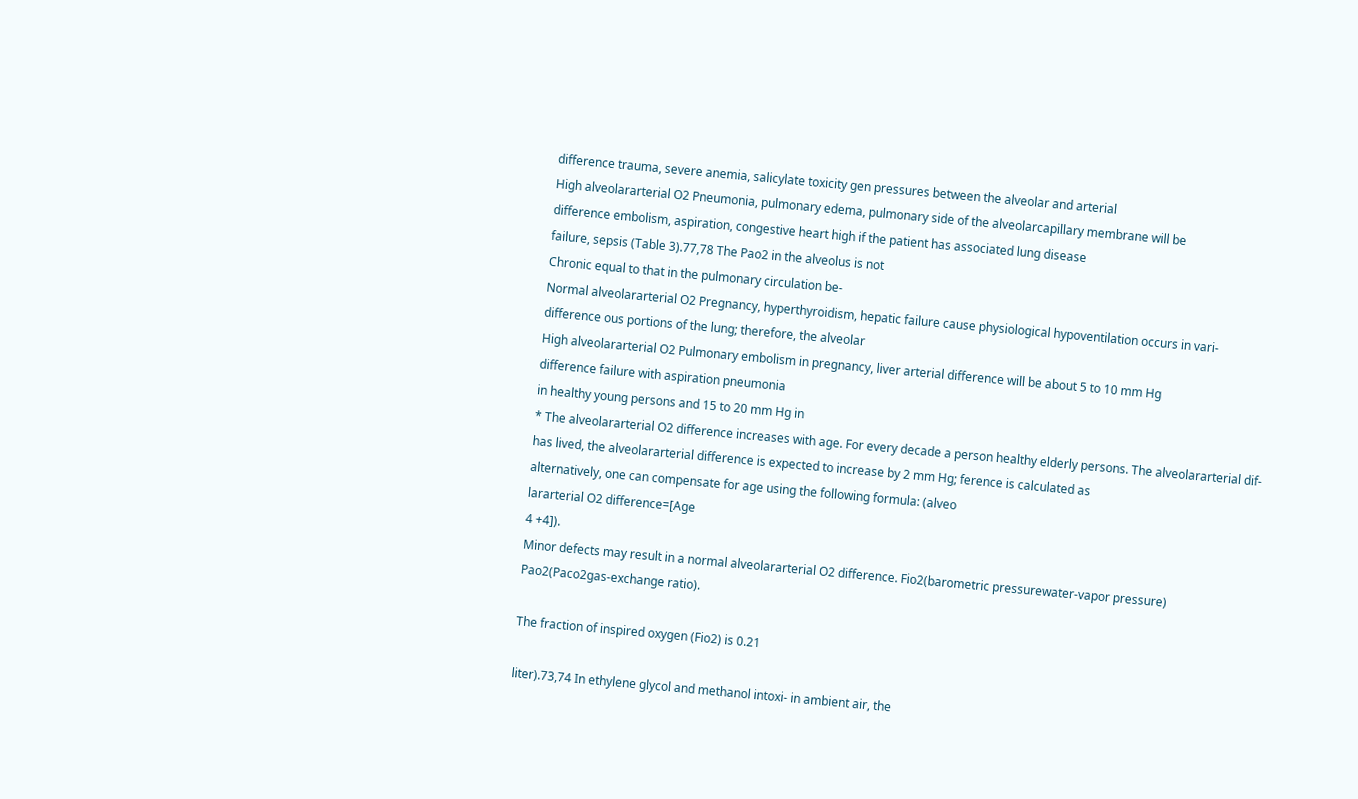difference trauma, severe anemia, salicylate toxicity gen pressures between the alveolar and arterial
High alveolararterial O2 Pneumonia, pulmonary edema, pulmonary side of the alveolarcapillary membrane will be
difference embolism, aspiration, congestive heart high if the patient has associated lung disease
failure, sepsis (Table 3).77,78 The Pao2 in the alveolus is not
Chronic equal to that in the pulmonary circulation be-
Normal alveolararterial O2 Pregnancy, hyperthyroidism, hepatic failure cause physiological hypoventilation occurs in vari-
difference ous portions of the lung; therefore, the alveolar
High alveolararterial O2 Pulmonary embolism in pregnancy, liver arterial difference will be about 5 to 10 mm Hg
difference failure with aspiration pneumonia
in healthy young persons and 15 to 20 mm Hg in
* The alveolararterial O2 difference increases with age. For every decade a person healthy elderly persons. The alveolararterial dif-
has lived, the alveolararterial difference is expected to increase by 2 mm Hg; ference is calculated as
alternatively, one can compensate for age using the following formula: (alveo
lararterial O2 difference=[Age
4 +4]).
Minor defects may result in a normal alveolararterial O2 difference. Fio2(barometric pressurewater-vapor pressure)
Pao2(Paco2gas-exchange ratio).

The fraction of inspired oxygen (Fio2) is 0.21

liter).73,74 In ethylene glycol and methanol intoxi- in ambient air, the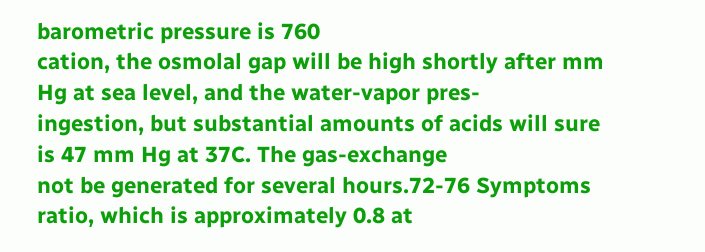barometric pressure is 760
cation, the osmolal gap will be high shortly after mm Hg at sea level, and the water-vapor pres-
ingestion, but substantial amounts of acids will sure is 47 mm Hg at 37C. The gas-exchange
not be generated for several hours.72-76 Symptoms ratio, which is approximately 0.8 at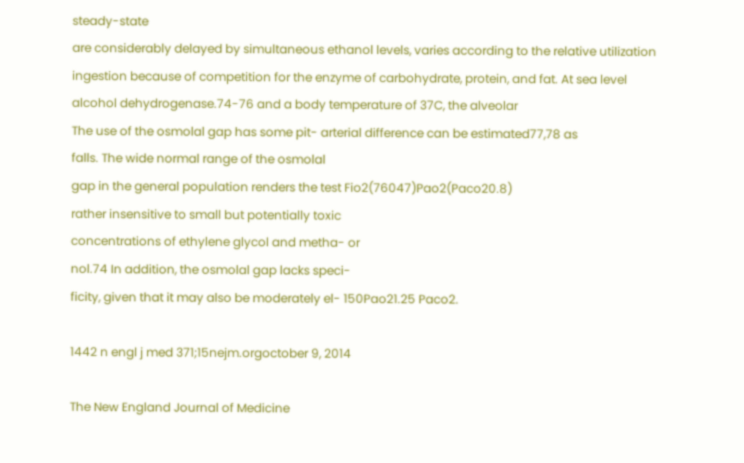steady-state
are considerably delayed by simultaneous ethanol levels, varies according to the relative utilization
ingestion because of competition for the enzyme of carbohydrate, protein, and fat. At sea level
alcohol dehydrogenase.74-76 and a body temperature of 37C, the alveolar
The use of the osmolal gap has some pit- arterial difference can be estimated77,78 as
falls. The wide normal range of the osmolal
gap in the general population renders the test Fio2(76047)Pao2(Paco20.8)
rather insensitive to small but potentially toxic
concentrations of ethylene glycol and metha- or
nol.74 In addition, the osmolal gap lacks speci-
ficity, given that it may also be moderately el- 150Pao21.25 Paco2.

1442 n engl j med 371;15nejm.orgoctober 9, 2014

The New England Journal of Medicine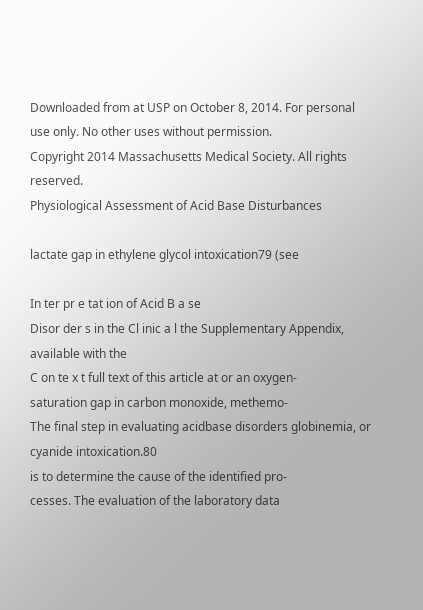Downloaded from at USP on October 8, 2014. For personal use only. No other uses without permission.
Copyright 2014 Massachusetts Medical Society. All rights reserved.
Physiological Assessment of Acid Base Disturbances

lactate gap in ethylene glycol intoxication79 (see

In ter pr e tat ion of Acid B a se
Disor der s in the Cl inic a l the Supplementary Appendix, available with the
C on te x t full text of this article at or an oxygen-
saturation gap in carbon monoxide, methemo-
The final step in evaluating acidbase disorders globinemia, or cyanide intoxication.80
is to determine the cause of the identified pro-
cesses. The evaluation of the laboratory data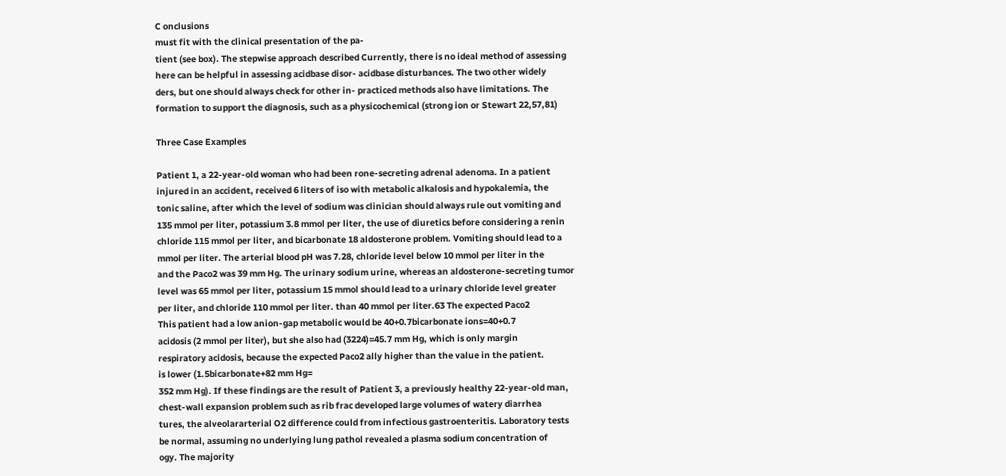C onclusions
must fit with the clinical presentation of the pa-
tient (see box). The stepwise approach described Currently, there is no ideal method of assessing
here can be helpful in assessing acidbase disor- acidbase disturbances. The two other widely
ders, but one should always check for other in- practiced methods also have limitations. The
formation to support the diagnosis, such as a physicochemical (strong ion or Stewart 22,57,81)

Three Case Examples

Patient 1, a 22-year-old woman who had been rone-secreting adrenal adenoma. In a patient
injured in an accident, received 6 liters of iso with metabolic alkalosis and hypokalemia, the
tonic saline, after which the level of sodium was clinician should always rule out vomiting and
135 mmol per liter, potassium 3.8 mmol per liter, the use of diuretics before considering a renin
chloride 115 mmol per liter, and bicarbonate 18 aldosterone problem. Vomiting should lead to a
mmol per liter. The arterial blood pH was 7.28, chloride level below 10 mmol per liter in the
and the Paco2 was 39 mm Hg. The urinary sodium urine, whereas an aldosterone-secreting tumor
level was 65 mmol per liter, potassium 15 mmol should lead to a urinary chloride level greater
per liter, and chloride 110 mmol per liter. than 40 mmol per liter.63 The expected Paco2
This patient had a low anion-gap metabolic would be 40+0.7bicarbonate ions=40+0.7
acidosis (2 mmol per liter), but she also had (3224)=45.7 mm Hg, which is only margin
respiratory acidosis, because the expected Paco2 ally higher than the value in the patient.
is lower (1.5bicarbonate+82 mm Hg=
352 mm Hg). If these findings are the result of Patient 3, a previously healthy 22-year-old man,
chest-wall expansion problem such as rib frac developed large volumes of watery diarrhea
tures, the alveolararterial O2 difference could from infectious gastroenteritis. Laboratory tests
be normal, assuming no underlying lung pathol revealed a plasma sodium concentration of
ogy. The majority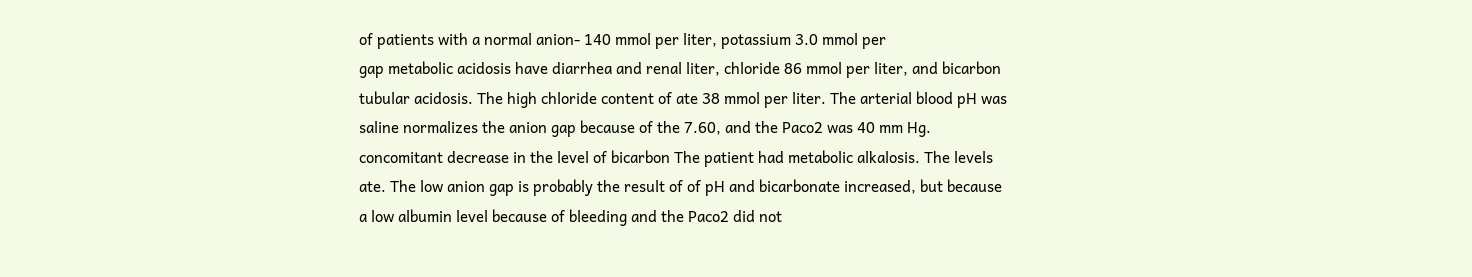of patients with a normal anion- 140 mmol per liter, potassium 3.0 mmol per
gap metabolic acidosis have diarrhea and renal liter, chloride 86 mmol per liter, and bicarbon
tubular acidosis. The high chloride content of ate 38 mmol per liter. The arterial blood pH was
saline normalizes the anion gap because of the 7.60, and the Paco2 was 40 mm Hg.
concomitant decrease in the level of bicarbon The patient had metabolic alkalosis. The levels
ate. The low anion gap is probably the result of of pH and bicarbonate increased, but because
a low albumin level because of bleeding and the Paco2 did not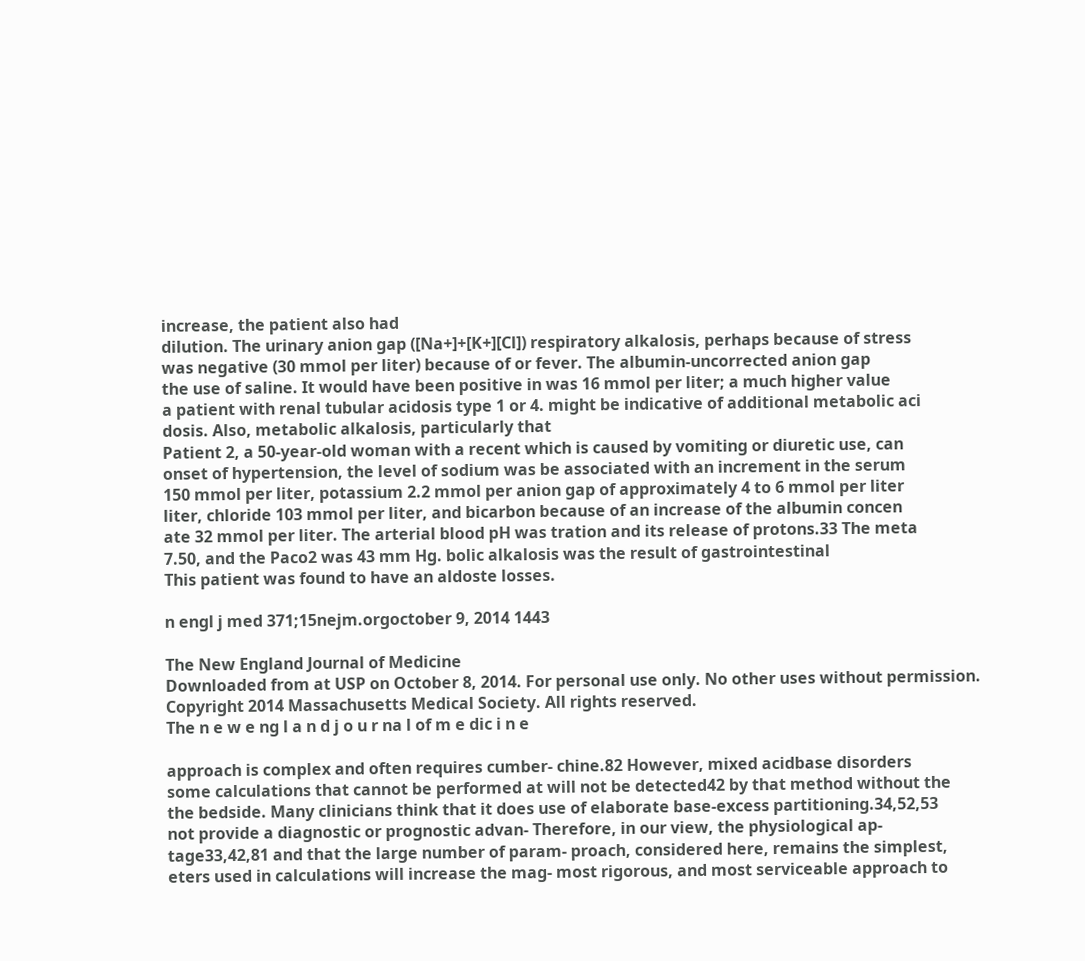increase, the patient also had
dilution. The urinary anion gap ([Na+]+[K+][Cl]) respiratory alkalosis, perhaps because of stress
was negative (30 mmol per liter) because of or fever. The albumin-uncorrected anion gap
the use of saline. It would have been positive in was 16 mmol per liter; a much higher value
a patient with renal tubular acidosis type 1 or 4. might be indicative of additional metabolic aci
dosis. Also, metabolic alkalosis, particularly that
Patient 2, a 50-year-old woman with a recent which is caused by vomiting or diuretic use, can
onset of hypertension, the level of sodium was be associated with an increment in the serum
150 mmol per liter, potassium 2.2 mmol per anion gap of approximately 4 to 6 mmol per liter
liter, chloride 103 mmol per liter, and bicarbon because of an increase of the albumin concen
ate 32 mmol per liter. The arterial blood pH was tration and its release of protons.33 The meta
7.50, and the Paco2 was 43 mm Hg. bolic alkalosis was the result of gastrointestinal
This patient was found to have an aldoste losses.

n engl j med 371;15nejm.orgoctober 9, 2014 1443

The New England Journal of Medicine
Downloaded from at USP on October 8, 2014. For personal use only. No other uses without permission.
Copyright 2014 Massachusetts Medical Society. All rights reserved.
The n e w e ng l a n d j o u r na l of m e dic i n e

approach is complex and often requires cumber- chine.82 However, mixed acidbase disorders
some calculations that cannot be performed at will not be detected42 by that method without the
the bedside. Many clinicians think that it does use of elaborate base-excess partitioning.34,52,53
not provide a diagnostic or prognostic advan- Therefore, in our view, the physiological ap-
tage33,42,81 and that the large number of param- proach, considered here, remains the simplest,
eters used in calculations will increase the mag- most rigorous, and most serviceable approach to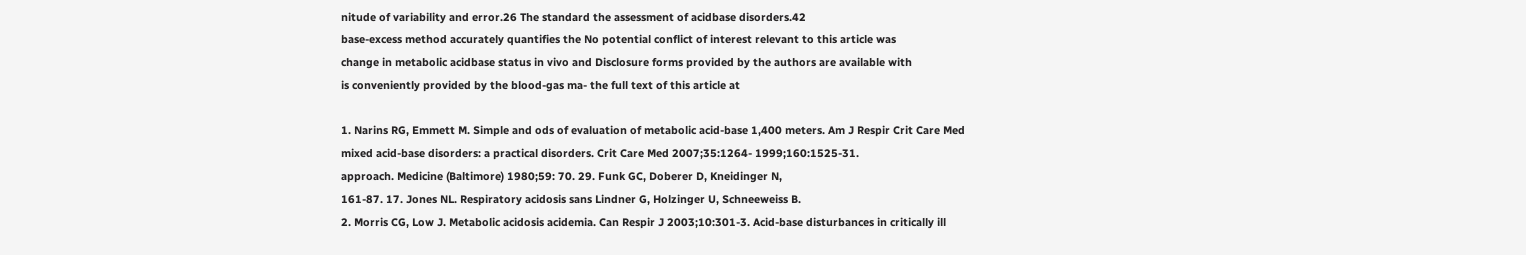nitude of variability and error.26 The standard the assessment of acidbase disorders.42
base-excess method accurately quantifies the No potential conflict of interest relevant to this article was
change in metabolic acidbase status in vivo and Disclosure forms provided by the authors are available with
is conveniently provided by the blood-gas ma- the full text of this article at

1. Narins RG, Emmett M. Simple and ods of evaluation of metabolic acid-base 1,400 meters. Am J Respir Crit Care Med
mixed acid-base disorders: a practical disorders. Crit Care Med 2007;35:1264- 1999;160:1525-31.
approach. Medicine (Baltimore) 1980;59: 70. 29. Funk GC, Doberer D, Kneidinger N,
161-87. 17. Jones NL. Respiratory acidosis sans Lindner G, Holzinger U, Schneeweiss B.
2. Morris CG, Low J. Metabolic acidosis acidemia. Can Respir J 2003;10:301-3. Acid-base disturbances in critically ill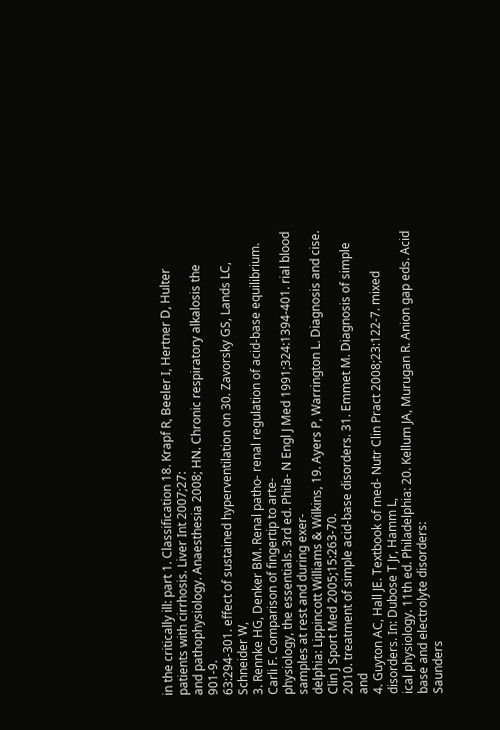in the critically ill: part 1. Classification 18. Krapf R, Beeler I, Hertner D, Hulter patients with cirrhosis. Liver Int 2007;27:
and pathophysiology. Anaesthesia 2008; HN. Chronic respiratory alkalosis the 901-9.
63:294-301. effect of sustained hyperventilation on 30. Zavorsky GS, Lands LC, Schneider W,
3. Rennke HG, Denker BM. Renal patho- renal regulation of acid-base equilibrium. Carli F. Comparison of fingertip to arte-
physiology, the essentials. 3rd ed. Phila- N Engl J Med 1991;324:1394-401. rial blood samples at rest and during exer-
delphia: Lippincott Williams & Wilkins, 19. Ayers P, Warrington L. Diagnosis and cise. Clin J Sport Med 2005;15:263-70.
2010. treatment of simple acid-base disorders. 31. Emmet M. Diagnosis of simple and
4. Guyton AC, Hall JE. Textbook of med- Nutr Clin Pract 2008;23:122-7. mixed disorders. In: Dubose T Jr, Hamm L,
ical physiology. 11th ed. Philadelphia: 20. Kellum JA, Murugan R. Anion gap eds. Acid base and electrolyte disorders:
Saunders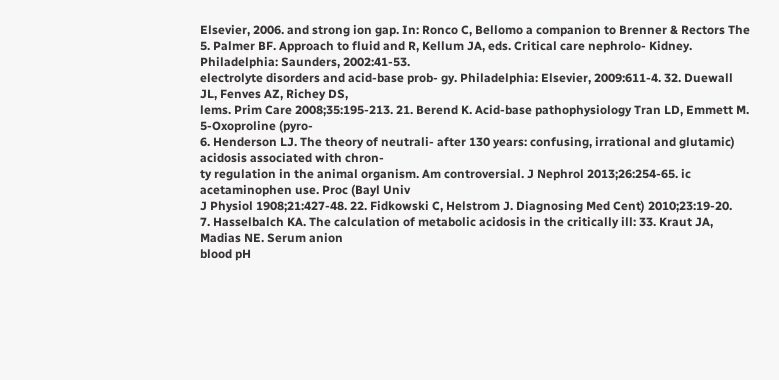Elsevier, 2006. and strong ion gap. In: Ronco C, Bellomo a companion to Brenner & Rectors The
5. Palmer BF. Approach to fluid and R, Kellum JA, eds. Critical care nephrolo- Kidney. Philadelphia: Saunders, 2002:41-53.
electrolyte disorders and acid-base prob- gy. Philadelphia: Elsevier, 2009:611-4. 32. Duewall JL, Fenves AZ, Richey DS,
lems. Prim Care 2008;35:195-213. 21. Berend K. Acid-base pathophysiology Tran LD, Emmett M. 5-Oxoproline (pyro-
6. Henderson LJ. The theory of neutrali- after 130 years: confusing, irrational and glutamic) acidosis associated with chron-
ty regulation in the animal organism. Am controversial. J Nephrol 2013;26:254-65. ic acetaminophen use. Proc (Bayl Univ
J Physiol 1908;21:427-48. 22. Fidkowski C, Helstrom J. Diagnosing Med Cent) 2010;23:19-20.
7. Hasselbalch KA. The calculation of metabolic acidosis in the critically ill: 33. Kraut JA, Madias NE. Serum anion
blood pH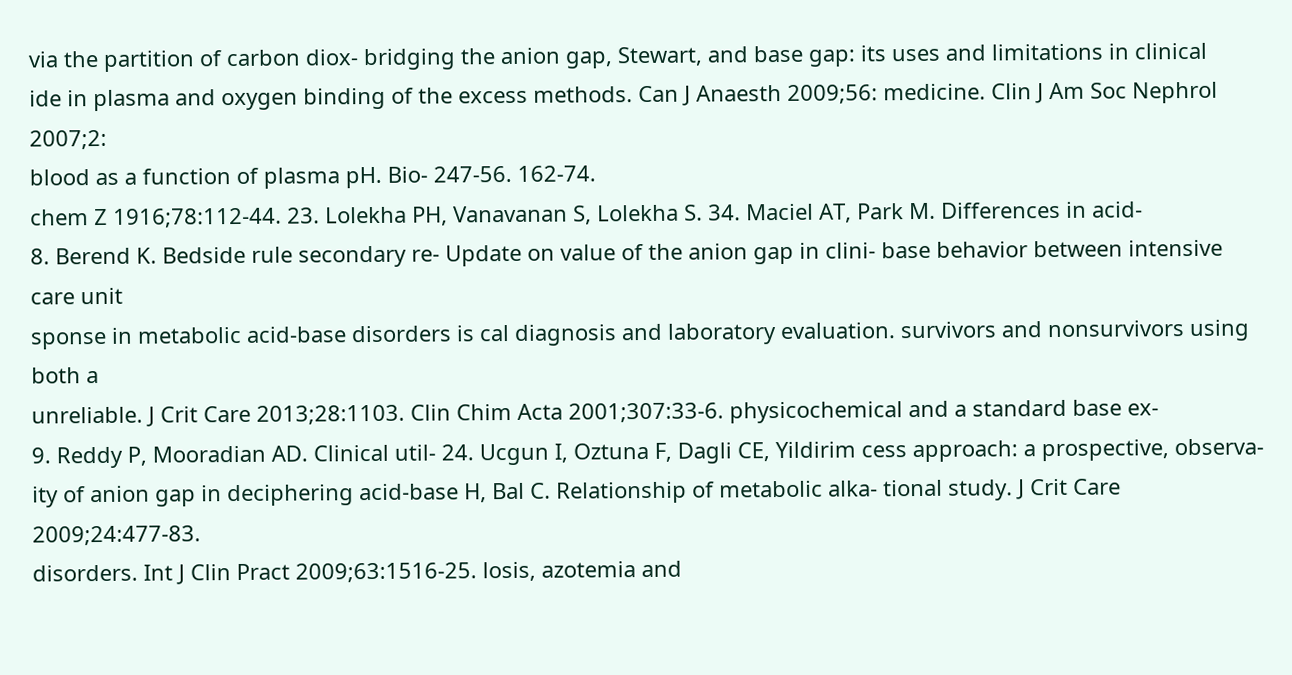via the partition of carbon diox- bridging the anion gap, Stewart, and base gap: its uses and limitations in clinical
ide in plasma and oxygen binding of the excess methods. Can J Anaesth 2009;56: medicine. Clin J Am Soc Nephrol 2007;2:
blood as a function of plasma pH. Bio- 247-56. 162-74.
chem Z 1916;78:112-44. 23. Lolekha PH, Vanavanan S, Lolekha S. 34. Maciel AT, Park M. Differences in acid-
8. Berend K. Bedside rule secondary re- Update on value of the anion gap in clini- base behavior between intensive care unit
sponse in metabolic acid-base disorders is cal diagnosis and laboratory evaluation. survivors and nonsurvivors using both a
unreliable. J Crit Care 2013;28:1103. Clin Chim Acta 2001;307:33-6. physicochemical and a standard base ex-
9. Reddy P, Mooradian AD. Clinical util- 24. Ucgun I, Oztuna F, Dagli CE, Yildirim cess approach: a prospective, observa-
ity of anion gap in deciphering acid-base H, Bal C. Relationship of metabolic alka- tional study. J Crit Care 2009;24:477-83.
disorders. Int J Clin Pract 2009;63:1516-25. losis, azotemia and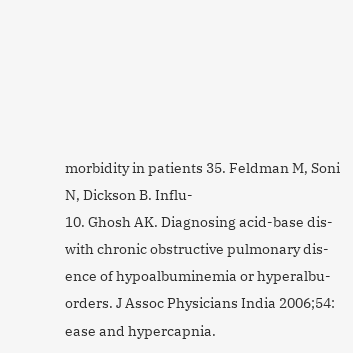morbidity in patients 35. Feldman M, Soni N, Dickson B. Influ-
10. Ghosh AK. Diagnosing acid-base dis- with chronic obstructive pulmonary dis- ence of hypoalbuminemia or hyperalbu-
orders. J Assoc Physicians India 2006;54: ease and hypercapnia.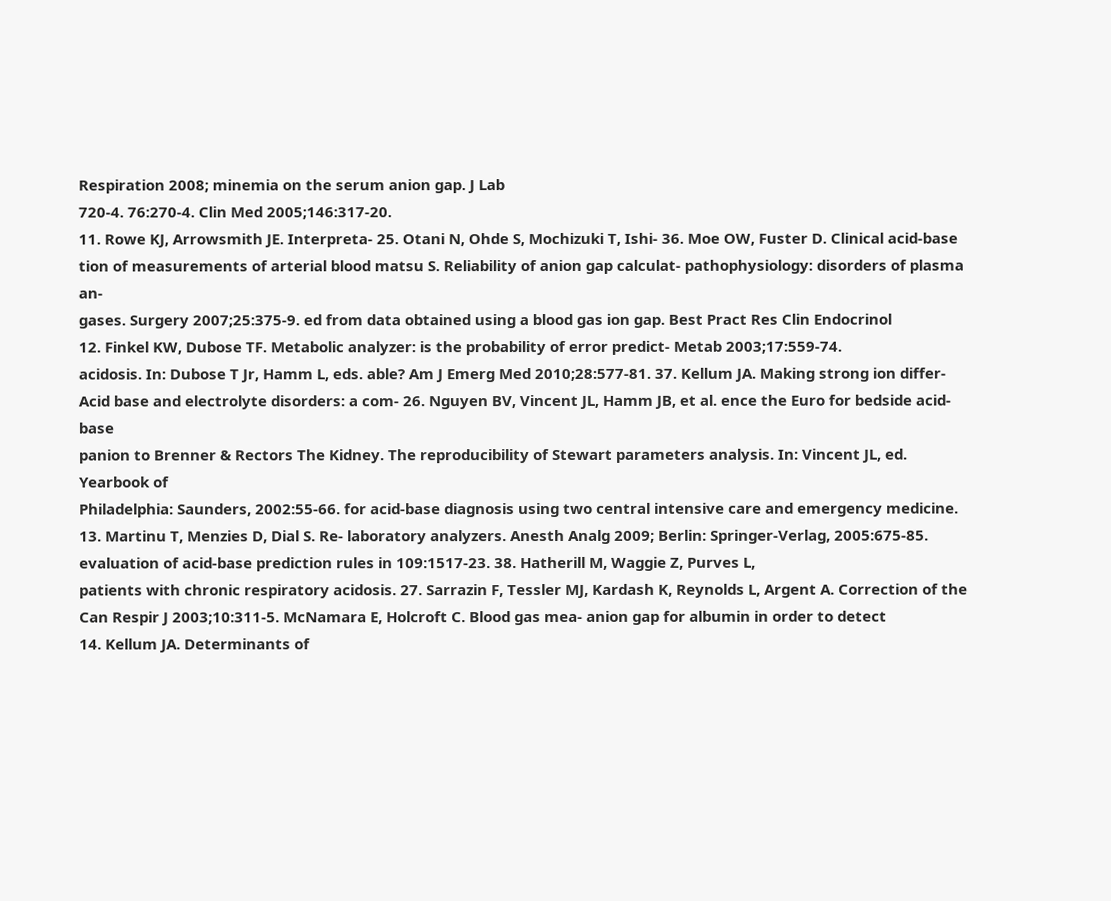Respiration 2008; minemia on the serum anion gap. J Lab
720-4. 76:270-4. Clin Med 2005;146:317-20.
11. Rowe KJ, Arrowsmith JE. Interpreta- 25. Otani N, Ohde S, Mochizuki T, Ishi- 36. Moe OW, Fuster D. Clinical acid-base
tion of measurements of arterial blood matsu S. Reliability of anion gap calculat- pathophysiology: disorders of plasma an-
gases. Surgery 2007;25:375-9. ed from data obtained using a blood gas ion gap. Best Pract Res Clin Endocrinol
12. Finkel KW, Dubose TF. Metabolic analyzer: is the probability of error predict- Metab 2003;17:559-74.
acidosis. In: Dubose T Jr, Hamm L, eds. able? Am J Emerg Med 2010;28:577-81. 37. Kellum JA. Making strong ion differ-
Acid base and electrolyte disorders: a com- 26. Nguyen BV, Vincent JL, Hamm JB, et al. ence the Euro for bedside acid-base
panion to Brenner & Rectors The Kidney. The reproducibility of Stewart parameters analysis. In: Vincent JL, ed. Yearbook of
Philadelphia: Saunders, 2002:55-66. for acid-base diagnosis using two central intensive care and emergency medicine.
13. Martinu T, Menzies D, Dial S. Re- laboratory analyzers. Anesth Analg 2009; Berlin: Springer-Verlag, 2005:675-85.
evaluation of acid-base prediction rules in 109:1517-23. 38. Hatherill M, Waggie Z, Purves L,
patients with chronic respiratory acidosis. 27. Sarrazin F, Tessler MJ, Kardash K, Reynolds L, Argent A. Correction of the
Can Respir J 2003;10:311-5. McNamara E, Holcroft C. Blood gas mea- anion gap for albumin in order to detect
14. Kellum JA. Determinants of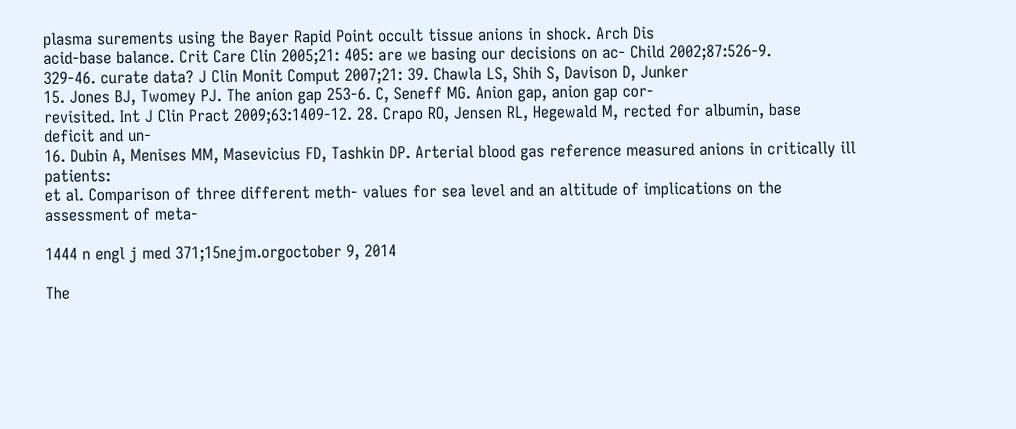plasma surements using the Bayer Rapid Point occult tissue anions in shock. Arch Dis
acid-base balance. Crit Care Clin 2005;21: 405: are we basing our decisions on ac- Child 2002;87:526-9.
329-46. curate data? J Clin Monit Comput 2007;21: 39. Chawla LS, Shih S, Davison D, Junker
15. Jones BJ, Twomey PJ. The anion gap 253-6. C, Seneff MG. Anion gap, anion gap cor-
revisited. Int J Clin Pract 2009;63:1409-12. 28. Crapo RO, Jensen RL, Hegewald M, rected for albumin, base deficit and un-
16. Dubin A, Menises MM, Masevicius FD, Tashkin DP. Arterial blood gas reference measured anions in critically ill patients:
et al. Comparison of three different meth- values for sea level and an altitude of implications on the assessment of meta-

1444 n engl j med 371;15nejm.orgoctober 9, 2014

The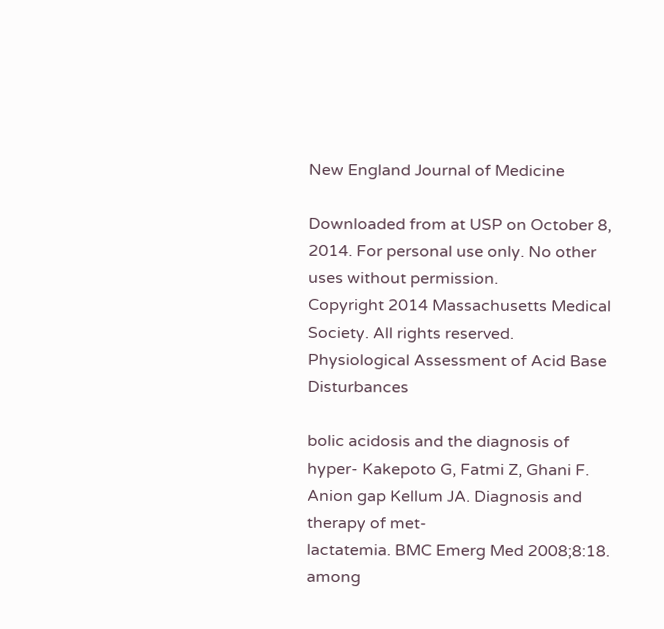New England Journal of Medicine

Downloaded from at USP on October 8, 2014. For personal use only. No other uses without permission.
Copyright 2014 Massachusetts Medical Society. All rights reserved.
Physiological Assessment of Acid Base Disturbances

bolic acidosis and the diagnosis of hyper- Kakepoto G, Fatmi Z, Ghani F. Anion gap Kellum JA. Diagnosis and therapy of met-
lactatemia. BMC Emerg Med 2008;8:18. among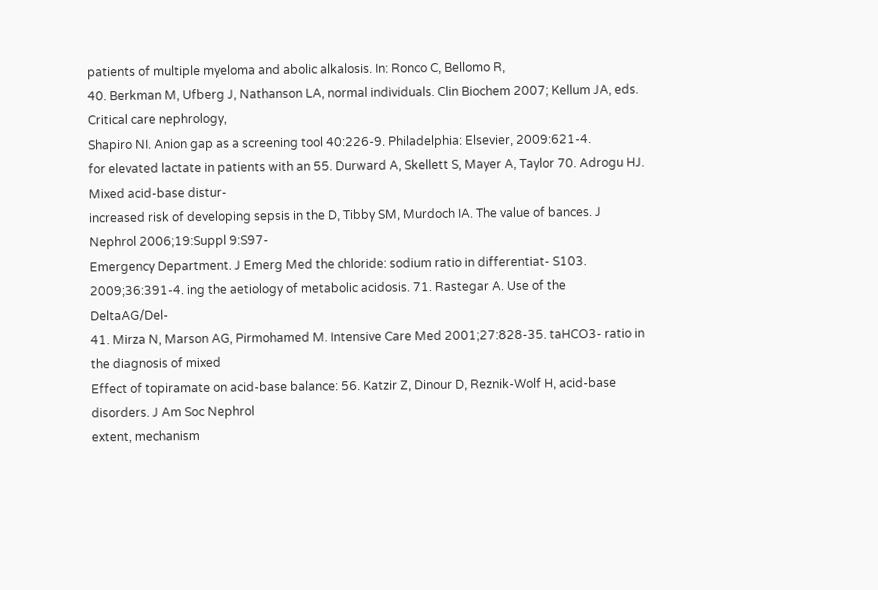patients of multiple myeloma and abolic alkalosis. In: Ronco C, Bellomo R,
40. Berkman M, Ufberg J, Nathanson LA, normal individuals. Clin Biochem 2007; Kellum JA, eds. Critical care nephrology,
Shapiro NI. Anion gap as a screening tool 40:226-9. Philadelphia: Elsevier, 2009:621-4.
for elevated lactate in patients with an 55. Durward A, Skellett S, Mayer A, Taylor 70. Adrogu HJ. Mixed acid-base distur-
increased risk of developing sepsis in the D, Tibby SM, Murdoch IA. The value of bances. J Nephrol 2006;19:Suppl 9:S97-
Emergency Department. J Emerg Med the chloride: sodium ratio in differentiat- S103.
2009;36:391-4. ing the aetiology of metabolic acidosis. 71. Rastegar A. Use of the DeltaAG/Del-
41. Mirza N, Marson AG, Pirmohamed M. Intensive Care Med 2001;27:828-35. taHCO3- ratio in the diagnosis of mixed
Effect of topiramate on acid-base balance: 56. Katzir Z, Dinour D, Reznik-Wolf H, acid-base disorders. J Am Soc Nephrol
extent, mechanism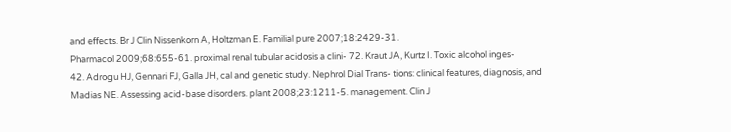and effects. Br J Clin Nissenkorn A, Holtzman E. Familial pure 2007;18:2429-31.
Pharmacol 2009;68:655-61. proximal renal tubular acidosis a clini- 72. Kraut JA, Kurtz I. Toxic alcohol inges-
42. Adrogu HJ, Gennari FJ, Galla JH, cal and genetic study. Nephrol Dial Trans- tions: clinical features, diagnosis, and
Madias NE. Assessing acid-base disorders. plant 2008;23:1211-5. management. Clin J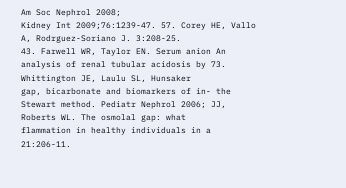Am Soc Nephrol 2008;
Kidney Int 2009;76:1239-47. 57. Corey HE, Vallo A, Rodrguez-Soriano J. 3:208-25.
43. Farwell WR, Taylor EN. Serum anion An analysis of renal tubular acidosis by 73. Whittington JE, Laulu SL, Hunsaker
gap, bicarbonate and biomarkers of in- the Stewart method. Pediatr Nephrol 2006; JJ, Roberts WL. The osmolal gap: what
flammation in healthy individuals in a 21:206-11.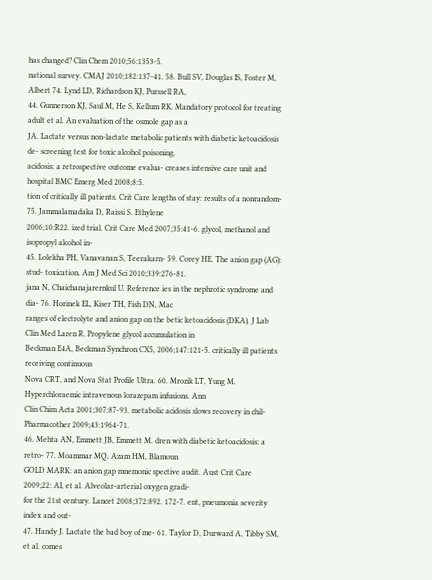has changed? Clin Chem 2010;56:1353-5.
national survey. CMAJ 2010;182:137-41. 58. Bull SV, Douglas IS, Foster M, Albert 74. Lynd LD, Richardson KJ, Purssell RA,
44. Gunnerson KJ, Saul M, He S, Kellum RK. Mandatory protocol for treating adult et al. An evaluation of the osmole gap as a
JA. Lactate versus non-lactate metabolic patients with diabetic ketoacidosis de- screening test for toxic alcohol poisoning.
acidosis: a retrospective outcome evalua- creases intensive care unit and hospital BMC Emerg Med 2008;8:5.
tion of critically ill patients. Crit Care lengths of stay: results of a nonrandom- 75. Jammalamadaka D, Raissi S. Ethylene
2006;10:R22. ized trial. Crit Care Med 2007;35:41-6. glycol, methanol and isopropyl alcohol in-
45. Lolekha PH, Vanavanan S, Teerakarn- 59. Corey HE. The anion gap (AG): stud- toxication. Am J Med Sci 2010;339:276-81.
jana N, Chaichanajarernkul U. Reference ies in the nephrotic syndrome and dia- 76. Horinek EL, Kiser TH, Fish DN, Mac
ranges of electrolyte and anion gap on the betic ketoacidosis (DKA). J Lab Clin Med Laren R. Propylene glycol accumulation in
Beckman E4A, Beckman Synchron CX5, 2006;147:121-5. critically ill patients receiving continuous
Nova CRT, and Nova Stat Profile Ultra. 60. Mrozik LT, Yung M. Hyperchloraemic intravenous lorazepam infusions. Ann
Clin Chim Acta 2001;307:87-93. metabolic acidosis slows recovery in chil- Pharmacother 2009;43:1964-71.
46. Mehta AN, Emmett JB, Emmett M. dren with diabetic ketoacidosis: a retro- 77. Moammar MQ, Azam HM, Blamoun
GOLD MARK: an anion gap mnemonic spective audit. Aust Crit Care 2009;22: AI, et al. Alveolar-arterial oxygen gradi-
for the 21st century. Lancet 2008;372:892. 172-7. ent, pneumonia severity index and out-
47. Handy J. Lactate the bad boy of me- 61. Taylor D, Durward A, Tibby SM, et al. comes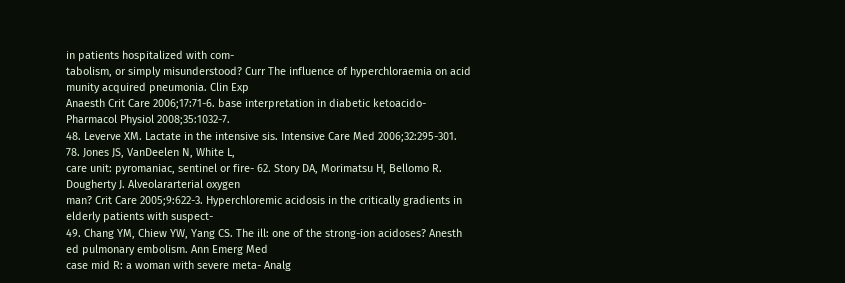in patients hospitalized with com-
tabolism, or simply misunderstood? Curr The influence of hyperchloraemia on acid munity acquired pneumonia. Clin Exp
Anaesth Crit Care 2006;17:71-6. base interpretation in diabetic ketoacido- Pharmacol Physiol 2008;35:1032-7.
48. Leverve XM. Lactate in the intensive sis. Intensive Care Med 2006;32:295-301. 78. Jones JS, VanDeelen N, White L,
care unit: pyromaniac, sentinel or fire- 62. Story DA, Morimatsu H, Bellomo R. Dougherty J. Alveolararterial oxygen
man? Crit Care 2005;9:622-3. Hyperchloremic acidosis in the critically gradients in elderly patients with suspect-
49. Chang YM, Chiew YW, Yang CS. The ill: one of the strong-ion acidoses? Anesth ed pulmonary embolism. Ann Emerg Med
case mid R: a woman with severe meta- Analg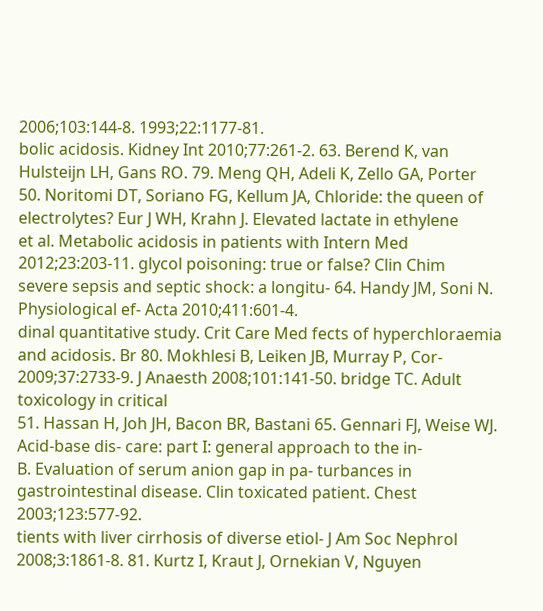2006;103:144-8. 1993;22:1177-81.
bolic acidosis. Kidney Int 2010;77:261-2. 63. Berend K, van Hulsteijn LH, Gans RO. 79. Meng QH, Adeli K, Zello GA, Porter
50. Noritomi DT, Soriano FG, Kellum JA, Chloride: the queen of electrolytes? Eur J WH, Krahn J. Elevated lactate in ethylene
et al. Metabolic acidosis in patients with Intern Med 2012;23:203-11. glycol poisoning: true or false? Clin Chim
severe sepsis and septic shock: a longitu- 64. Handy JM, Soni N. Physiological ef- Acta 2010;411:601-4.
dinal quantitative study. Crit Care Med fects of hyperchloraemia and acidosis. Br 80. Mokhlesi B, Leiken JB, Murray P, Cor-
2009;37:2733-9. J Anaesth 2008;101:141-50. bridge TC. Adult toxicology in critical
51. Hassan H, Joh JH, Bacon BR, Bastani 65. Gennari FJ, Weise WJ. Acid-base dis- care: part I: general approach to the in-
B. Evaluation of serum anion gap in pa- turbances in gastrointestinal disease. Clin toxicated patient. Chest 2003;123:577-92.
tients with liver cirrhosis of diverse etiol- J Am Soc Nephrol 2008;3:1861-8. 81. Kurtz I, Kraut J, Ornekian V, Nguyen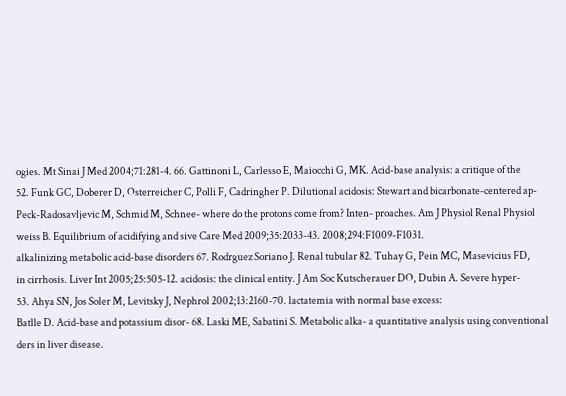ogies. Mt Sinai J Med 2004;71:281-4. 66. Gattinoni L, Carlesso E, Maiocchi G, MK. Acid-base analysis: a critique of the
52. Funk GC, Doberer D, Osterreicher C, Polli F, Cadringher P. Dilutional acidosis: Stewart and bicarbonate-centered ap-
Peck-Radosavljevic M, Schmid M, Schnee- where do the protons come from? Inten- proaches. Am J Physiol Renal Physiol
weiss B. Equilibrium of acidifying and sive Care Med 2009;35:2033-43. 2008;294:F1009-F1031.
alkalinizing metabolic acid-base disorders 67. Rodrguez Soriano J. Renal tubular 82. Tuhay G, Pein MC, Masevicius FD,
in cirrhosis. Liver Int 2005;25:505-12. acidosis: the clinical entity. J Am Soc Kutscherauer DO, Dubin A. Severe hyper-
53. Ahya SN, Jos Soler M, Levitsky J, Nephrol 2002;13:2160-70. lactatemia with normal base excess:
Batlle D. Acid-base and potassium disor- 68. Laski ME, Sabatini S. Metabolic alka- a quantitative analysis using conventional
ders in liver disease.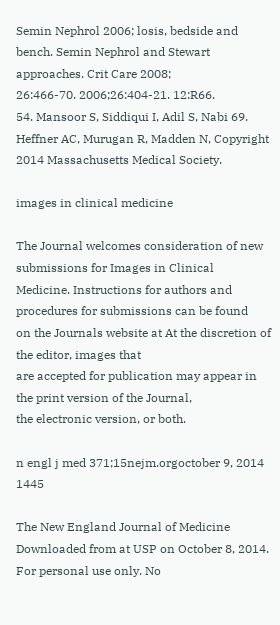Semin Nephrol 2006; losis, bedside and bench. Semin Nephrol and Stewart approaches. Crit Care 2008;
26:466-70. 2006;26:404-21. 12:R66.
54. Mansoor S, Siddiqui I, Adil S, Nabi 69. Heffner AC, Murugan R, Madden N, Copyright 2014 Massachusetts Medical Society.

images in clinical medicine

The Journal welcomes consideration of new submissions for Images in Clinical
Medicine. Instructions for authors and procedures for submissions can be found
on the Journals website at At the discretion of the editor, images that
are accepted for publication may appear in the print version of the Journal,
the electronic version, or both.

n engl j med 371;15nejm.orgoctober 9, 2014 1445

The New England Journal of Medicine
Downloaded from at USP on October 8, 2014. For personal use only. No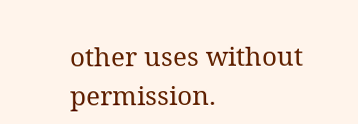other uses without permission.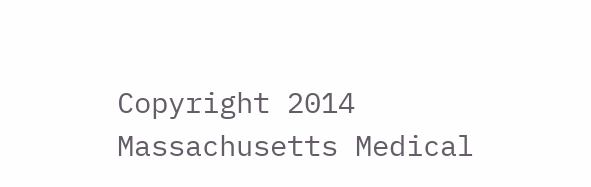Copyright 2014 Massachusetts Medical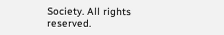Society. All rights reserved.